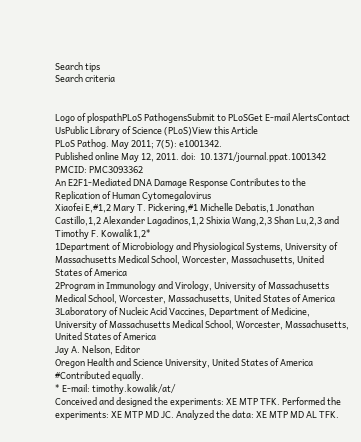Search tips
Search criteria


Logo of plospathPLoS PathogensSubmit to PLoSGet E-mail AlertsContact UsPublic Library of Science (PLoS)View this Article
PLoS Pathog. May 2011; 7(5): e1001342.
Published online May 12, 2011. doi:  10.1371/journal.ppat.1001342
PMCID: PMC3093362
An E2F1-Mediated DNA Damage Response Contributes to the Replication of Human Cytomegalovirus
Xiaofei E,#1,2 Mary T. Pickering,#1 Michelle Debatis,1 Jonathan Castillo,1,2 Alexander Lagadinos,1,2 Shixia Wang,2,3 Shan Lu,2,3 and Timothy F. Kowalik1,2*
1Department of Microbiology and Physiological Systems, University of Massachusetts Medical School, Worcester, Massachusetts, United States of America
2Program in Immunology and Virology, University of Massachusetts Medical School, Worcester, Massachusetts, United States of America
3Laboratory of Nucleic Acid Vaccines, Department of Medicine, University of Massachusetts Medical School, Worcester, Massachusetts, United States of America
Jay A. Nelson, Editor
Oregon Health and Science University, United States of America
#Contributed equally.
* E-mail: timothy.kowalik/at/
Conceived and designed the experiments: XE MTP TFK. Performed the experiments: XE MTP MD JC. Analyzed the data: XE MTP MD AL TFK.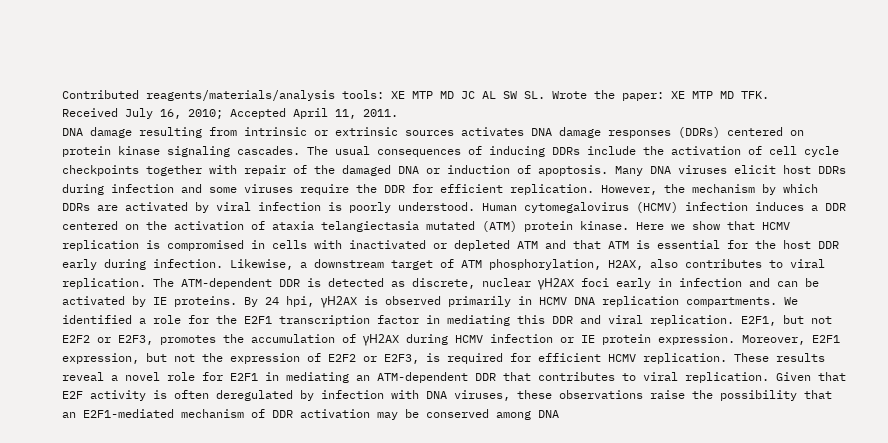Contributed reagents/materials/analysis tools: XE MTP MD JC AL SW SL. Wrote the paper: XE MTP MD TFK.
Received July 16, 2010; Accepted April 11, 2011.
DNA damage resulting from intrinsic or extrinsic sources activates DNA damage responses (DDRs) centered on protein kinase signaling cascades. The usual consequences of inducing DDRs include the activation of cell cycle checkpoints together with repair of the damaged DNA or induction of apoptosis. Many DNA viruses elicit host DDRs during infection and some viruses require the DDR for efficient replication. However, the mechanism by which DDRs are activated by viral infection is poorly understood. Human cytomegalovirus (HCMV) infection induces a DDR centered on the activation of ataxia telangiectasia mutated (ATM) protein kinase. Here we show that HCMV replication is compromised in cells with inactivated or depleted ATM and that ATM is essential for the host DDR early during infection. Likewise, a downstream target of ATM phosphorylation, H2AX, also contributes to viral replication. The ATM-dependent DDR is detected as discrete, nuclear γH2AX foci early in infection and can be activated by IE proteins. By 24 hpi, γH2AX is observed primarily in HCMV DNA replication compartments. We identified a role for the E2F1 transcription factor in mediating this DDR and viral replication. E2F1, but not E2F2 or E2F3, promotes the accumulation of γH2AX during HCMV infection or IE protein expression. Moreover, E2F1 expression, but not the expression of E2F2 or E2F3, is required for efficient HCMV replication. These results reveal a novel role for E2F1 in mediating an ATM-dependent DDR that contributes to viral replication. Given that E2F activity is often deregulated by infection with DNA viruses, these observations raise the possibility that an E2F1-mediated mechanism of DDR activation may be conserved among DNA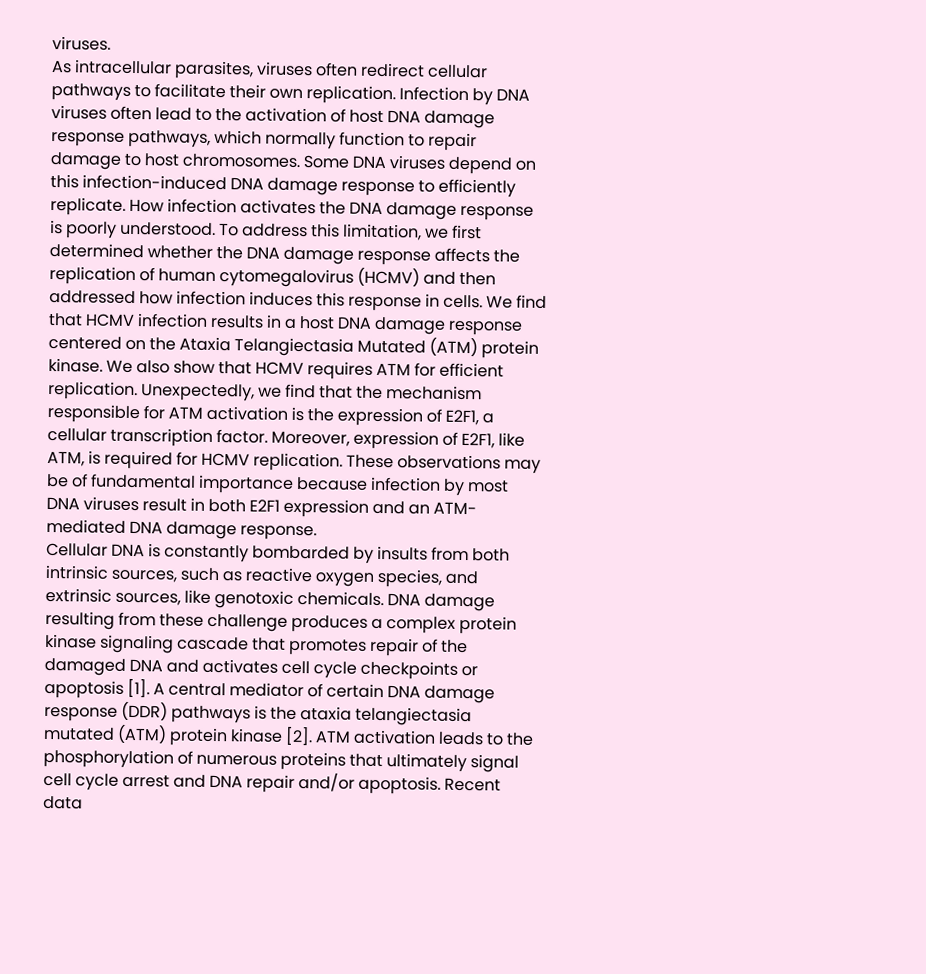viruses.
As intracellular parasites, viruses often redirect cellular pathways to facilitate their own replication. Infection by DNA viruses often lead to the activation of host DNA damage response pathways, which normally function to repair damage to host chromosomes. Some DNA viruses depend on this infection-induced DNA damage response to efficiently replicate. How infection activates the DNA damage response is poorly understood. To address this limitation, we first determined whether the DNA damage response affects the replication of human cytomegalovirus (HCMV) and then addressed how infection induces this response in cells. We find that HCMV infection results in a host DNA damage response centered on the Ataxia Telangiectasia Mutated (ATM) protein kinase. We also show that HCMV requires ATM for efficient replication. Unexpectedly, we find that the mechanism responsible for ATM activation is the expression of E2F1, a cellular transcription factor. Moreover, expression of E2F1, like ATM, is required for HCMV replication. These observations may be of fundamental importance because infection by most DNA viruses result in both E2F1 expression and an ATM-mediated DNA damage response.
Cellular DNA is constantly bombarded by insults from both intrinsic sources, such as reactive oxygen species, and extrinsic sources, like genotoxic chemicals. DNA damage resulting from these challenge produces a complex protein kinase signaling cascade that promotes repair of the damaged DNA and activates cell cycle checkpoints or apoptosis [1]. A central mediator of certain DNA damage response (DDR) pathways is the ataxia telangiectasia mutated (ATM) protein kinase [2]. ATM activation leads to the phosphorylation of numerous proteins that ultimately signal cell cycle arrest and DNA repair and/or apoptosis. Recent data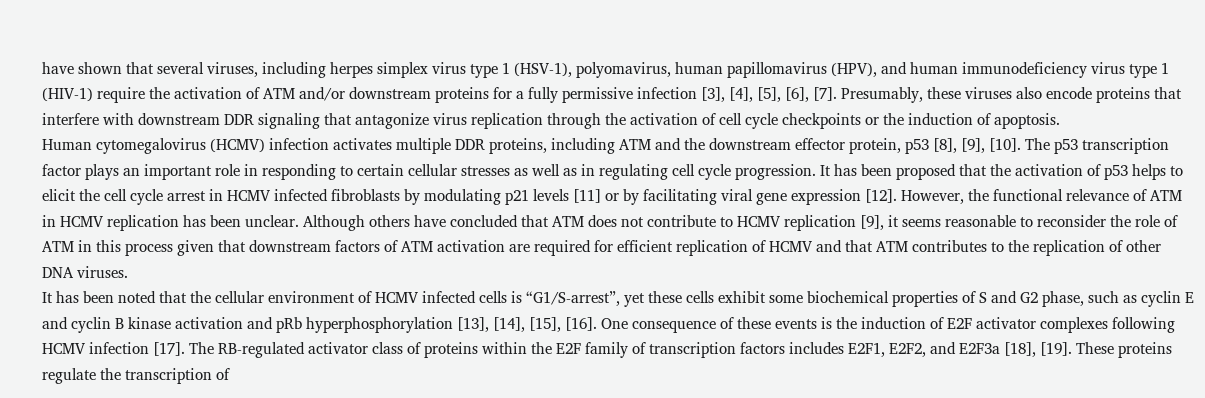have shown that several viruses, including herpes simplex virus type 1 (HSV-1), polyomavirus, human papillomavirus (HPV), and human immunodeficiency virus type 1 (HIV-1) require the activation of ATM and/or downstream proteins for a fully permissive infection [3], [4], [5], [6], [7]. Presumably, these viruses also encode proteins that interfere with downstream DDR signaling that antagonize virus replication through the activation of cell cycle checkpoints or the induction of apoptosis.
Human cytomegalovirus (HCMV) infection activates multiple DDR proteins, including ATM and the downstream effector protein, p53 [8], [9], [10]. The p53 transcription factor plays an important role in responding to certain cellular stresses as well as in regulating cell cycle progression. It has been proposed that the activation of p53 helps to elicit the cell cycle arrest in HCMV infected fibroblasts by modulating p21 levels [11] or by facilitating viral gene expression [12]. However, the functional relevance of ATM in HCMV replication has been unclear. Although others have concluded that ATM does not contribute to HCMV replication [9], it seems reasonable to reconsider the role of ATM in this process given that downstream factors of ATM activation are required for efficient replication of HCMV and that ATM contributes to the replication of other DNA viruses.
It has been noted that the cellular environment of HCMV infected cells is “G1/S-arrest”, yet these cells exhibit some biochemical properties of S and G2 phase, such as cyclin E and cyclin B kinase activation and pRb hyperphosphorylation [13], [14], [15], [16]. One consequence of these events is the induction of E2F activator complexes following HCMV infection [17]. The RB-regulated activator class of proteins within the E2F family of transcription factors includes E2F1, E2F2, and E2F3a [18], [19]. These proteins regulate the transcription of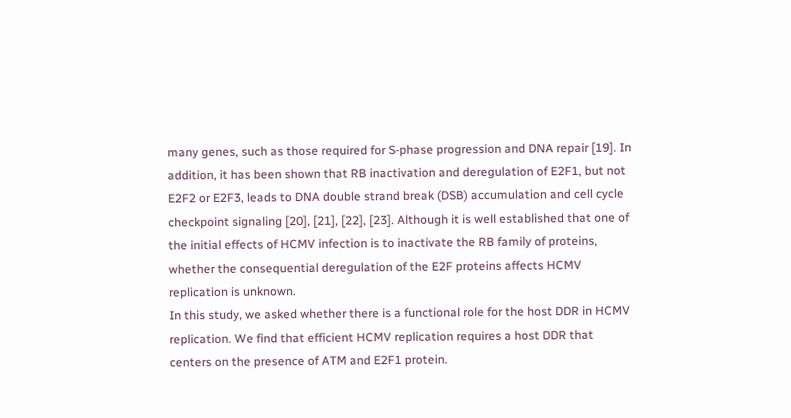many genes, such as those required for S-phase progression and DNA repair [19]. In addition, it has been shown that RB inactivation and deregulation of E2F1, but not E2F2 or E2F3, leads to DNA double strand break (DSB) accumulation and cell cycle checkpoint signaling [20], [21], [22], [23]. Although it is well established that one of the initial effects of HCMV infection is to inactivate the RB family of proteins, whether the consequential deregulation of the E2F proteins affects HCMV replication is unknown.
In this study, we asked whether there is a functional role for the host DDR in HCMV replication. We find that efficient HCMV replication requires a host DDR that centers on the presence of ATM and E2F1 protein.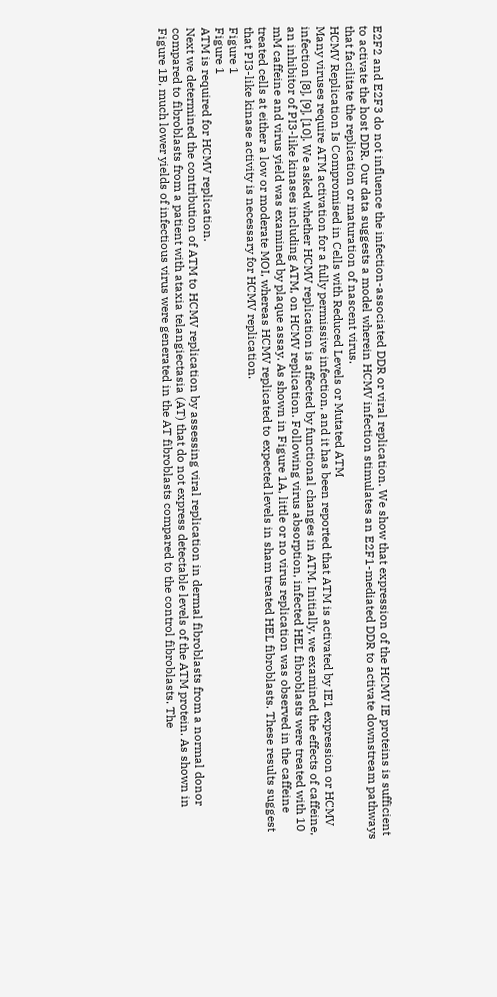E2F2 and E2F3 do not influence the infection-associated DDR or viral replication. We show that expression of the HCMV IE proteins is sufficient to activate the host DDR. Our data suggests a model wherein HCMV infection stimulates an E2F1-mediated DDR to activate downstream pathways that facilitate the replication or maturation of nascent virus.
HCMV Replication Is Compromised in Cells with Reduced Levels or Mutated ATM
Many viruses require ATM activation for a fully permissive infection, and it has been reported that ATM is activated by IE1 expression or HCMV infection [8], [9], [10]. We asked whether HCMV replication is affected by functional changes in ATM. Initially, we examined the effects of caffeine, an inhibitor of PI3-like kinases including ATM, on HCMV replication. Following virus absorption, infected HEL fibroblasts were treated with 10 mM caffeine and virus yield was examined by plaque assay. As shown in Figure 1A, little or no virus replication was observed in the caffeine treated cells at either a low or moderate MOI, whereas HCMV replicated to expected levels in sham treated HEL fibroblasts. These results suggest that PI3-like kinase activity is necessary for HCMV replication.
Figure 1
Figure 1
ATM is required for HCMV replication.
Next we determined the contribution of ATM to HCMV replication by assessing viral replication in dermal fibroblasts from a normal donor compared to fibroblasts from a patient with ataxia telangiectasia (AT) that do not express detectable levels of the ATM protein. As shown in Figure 1B, much lower yields of infectious virus were generated in the AT fibroblasts compared to the control fibroblasts. The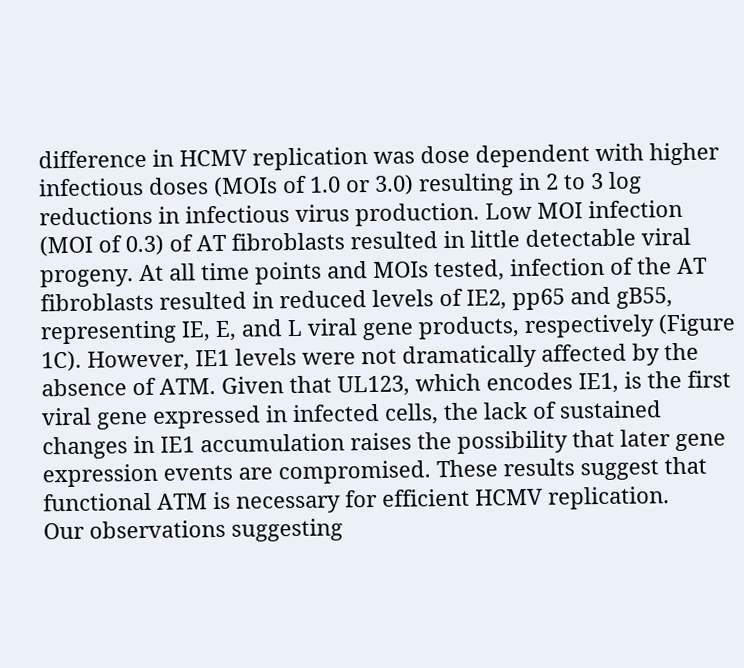difference in HCMV replication was dose dependent with higher infectious doses (MOIs of 1.0 or 3.0) resulting in 2 to 3 log reductions in infectious virus production. Low MOI infection (MOI of 0.3) of AT fibroblasts resulted in little detectable viral progeny. At all time points and MOIs tested, infection of the AT fibroblasts resulted in reduced levels of IE2, pp65 and gB55, representing IE, E, and L viral gene products, respectively (Figure 1C). However, IE1 levels were not dramatically affected by the absence of ATM. Given that UL123, which encodes IE1, is the first viral gene expressed in infected cells, the lack of sustained changes in IE1 accumulation raises the possibility that later gene expression events are compromised. These results suggest that functional ATM is necessary for efficient HCMV replication.
Our observations suggesting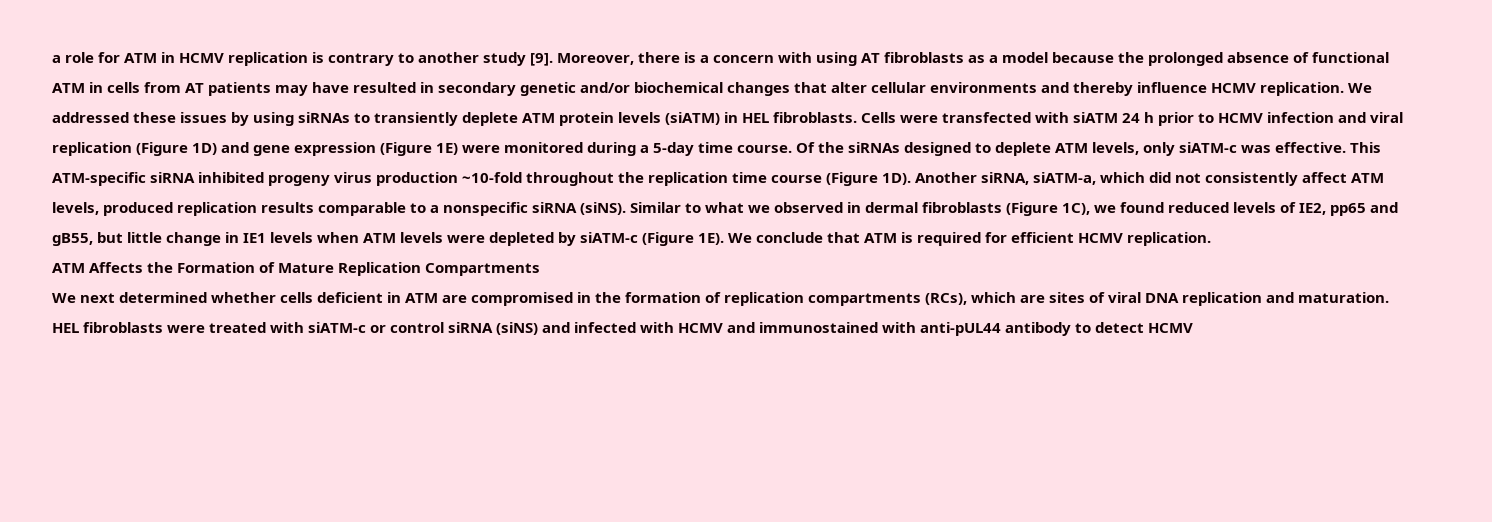a role for ATM in HCMV replication is contrary to another study [9]. Moreover, there is a concern with using AT fibroblasts as a model because the prolonged absence of functional ATM in cells from AT patients may have resulted in secondary genetic and/or biochemical changes that alter cellular environments and thereby influence HCMV replication. We addressed these issues by using siRNAs to transiently deplete ATM protein levels (siATM) in HEL fibroblasts. Cells were transfected with siATM 24 h prior to HCMV infection and viral replication (Figure 1D) and gene expression (Figure 1E) were monitored during a 5-day time course. Of the siRNAs designed to deplete ATM levels, only siATM-c was effective. This ATM-specific siRNA inhibited progeny virus production ~10-fold throughout the replication time course (Figure 1D). Another siRNA, siATM-a, which did not consistently affect ATM levels, produced replication results comparable to a nonspecific siRNA (siNS). Similar to what we observed in dermal fibroblasts (Figure 1C), we found reduced levels of IE2, pp65 and gB55, but little change in IE1 levels when ATM levels were depleted by siATM-c (Figure 1E). We conclude that ATM is required for efficient HCMV replication.
ATM Affects the Formation of Mature Replication Compartments
We next determined whether cells deficient in ATM are compromised in the formation of replication compartments (RCs), which are sites of viral DNA replication and maturation. HEL fibroblasts were treated with siATM-c or control siRNA (siNS) and infected with HCMV and immunostained with anti-pUL44 antibody to detect HCMV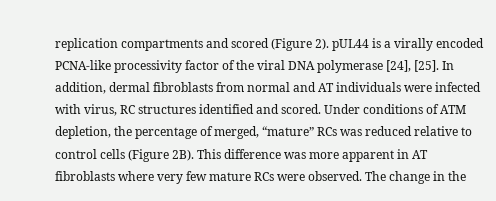replication compartments and scored (Figure 2). pUL44 is a virally encoded PCNA-like processivity factor of the viral DNA polymerase [24], [25]. In addition, dermal fibroblasts from normal and AT individuals were infected with virus, RC structures identified and scored. Under conditions of ATM depletion, the percentage of merged, “mature” RCs was reduced relative to control cells (Figure 2B). This difference was more apparent in AT fibroblasts where very few mature RCs were observed. The change in the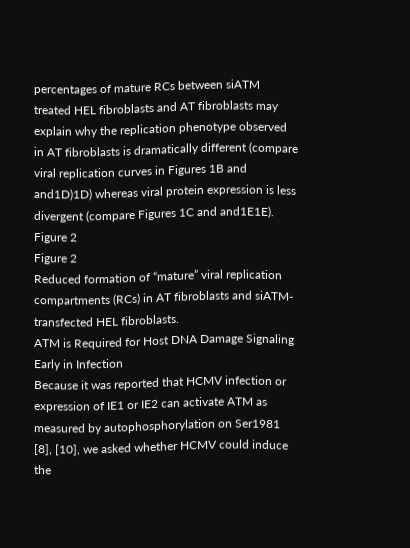percentages of mature RCs between siATM treated HEL fibroblasts and AT fibroblasts may explain why the replication phenotype observed in AT fibroblasts is dramatically different (compare viral replication curves in Figures 1B and and1D)1D) whereas viral protein expression is less divergent (compare Figures 1C and and1E1E).
Figure 2
Figure 2
Reduced formation of “mature” viral replication compartments (RCs) in AT fibroblasts and siATM-transfected HEL fibroblasts.
ATM is Required for Host DNA Damage Signaling Early in Infection
Because it was reported that HCMV infection or expression of IE1 or IE2 can activate ATM as measured by autophosphorylation on Ser1981 [8], [10], we asked whether HCMV could induce the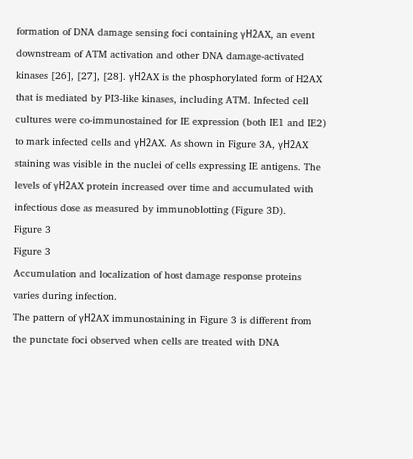formation of DNA damage sensing foci containing γH2AX, an event downstream of ATM activation and other DNA damage-activated kinases [26], [27], [28]. γH2AX is the phosphorylated form of H2AX that is mediated by PI3-like kinases, including ATM. Infected cell cultures were co-immunostained for IE expression (both IE1 and IE2) to mark infected cells and γH2AX. As shown in Figure 3A, γH2AX staining was visible in the nuclei of cells expressing IE antigens. The levels of γH2AX protein increased over time and accumulated with infectious dose as measured by immunoblotting (Figure 3D).
Figure 3
Figure 3
Accumulation and localization of host damage response proteins varies during infection.
The pattern of γH2AX immunostaining in Figure 3 is different from the punctate foci observed when cells are treated with DNA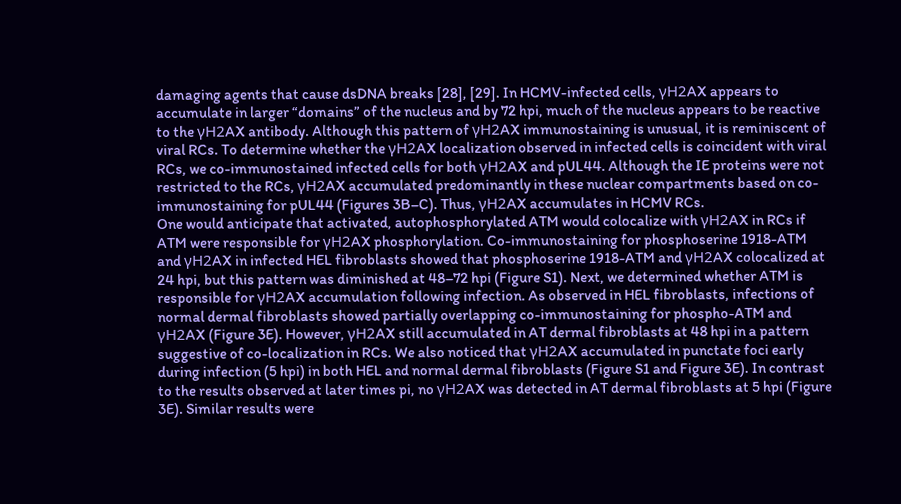damaging agents that cause dsDNA breaks [28], [29]. In HCMV-infected cells, γH2AX appears to accumulate in larger “domains” of the nucleus and by 72 hpi, much of the nucleus appears to be reactive to the γH2AX antibody. Although this pattern of γH2AX immunostaining is unusual, it is reminiscent of viral RCs. To determine whether the γH2AX localization observed in infected cells is coincident with viral RCs, we co-immunostained infected cells for both γH2AX and pUL44. Although the IE proteins were not restricted to the RCs, γH2AX accumulated predominantly in these nuclear compartments based on co-immunostaining for pUL44 (Figures 3B–C). Thus, γH2AX accumulates in HCMV RCs.
One would anticipate that activated, autophosphorylated ATM would colocalize with γH2AX in RCs if ATM were responsible for γH2AX phosphorylation. Co-immunostaining for phosphoserine 1918-ATM and γH2AX in infected HEL fibroblasts showed that phosphoserine 1918-ATM and γH2AX colocalized at 24 hpi, but this pattern was diminished at 48–72 hpi (Figure S1). Next, we determined whether ATM is responsible for γH2AX accumulation following infection. As observed in HEL fibroblasts, infections of normal dermal fibroblasts showed partially overlapping co-immunostaining for phospho-ATM and γH2AX (Figure 3E). However, γH2AX still accumulated in AT dermal fibroblasts at 48 hpi in a pattern suggestive of co-localization in RCs. We also noticed that γH2AX accumulated in punctate foci early during infection (5 hpi) in both HEL and normal dermal fibroblasts (Figure S1 and Figure 3E). In contrast to the results observed at later times pi, no γH2AX was detected in AT dermal fibroblasts at 5 hpi (Figure 3E). Similar results were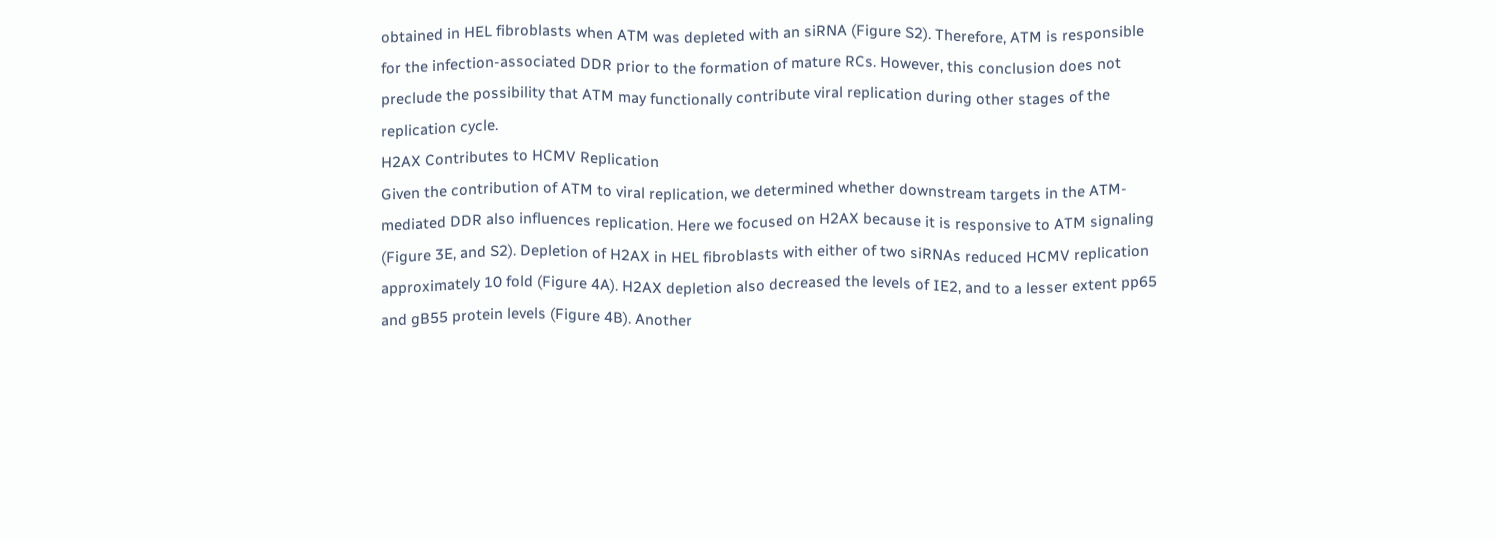obtained in HEL fibroblasts when ATM was depleted with an siRNA (Figure S2). Therefore, ATM is responsible for the infection-associated DDR prior to the formation of mature RCs. However, this conclusion does not preclude the possibility that ATM may functionally contribute viral replication during other stages of the replication cycle.
H2AX Contributes to HCMV Replication
Given the contribution of ATM to viral replication, we determined whether downstream targets in the ATM-mediated DDR also influences replication. Here we focused on H2AX because it is responsive to ATM signaling (Figure 3E, and S2). Depletion of H2AX in HEL fibroblasts with either of two siRNAs reduced HCMV replication approximately 10 fold (Figure 4A). H2AX depletion also decreased the levels of IE2, and to a lesser extent pp65 and gB55 protein levels (Figure 4B). Another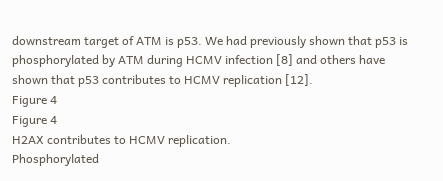downstream target of ATM is p53. We had previously shown that p53 is phosphorylated by ATM during HCMV infection [8] and others have shown that p53 contributes to HCMV replication [12].
Figure 4
Figure 4
H2AX contributes to HCMV replication.
Phosphorylated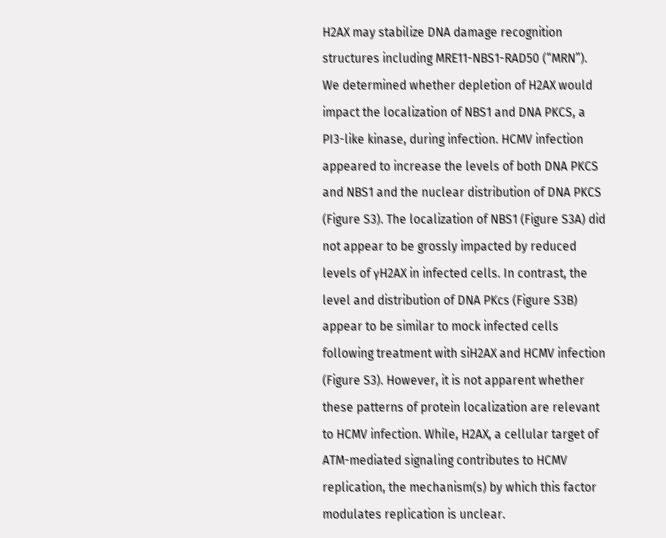H2AX may stabilize DNA damage recognition structures including MRE11-NBS1-RAD50 (“MRN”). We determined whether depletion of H2AX would impact the localization of NBS1 and DNA PKCS, a PI3-like kinase, during infection. HCMV infection appeared to increase the levels of both DNA PKCS and NBS1 and the nuclear distribution of DNA PKCS (Figure S3). The localization of NBS1 (Figure S3A) did not appear to be grossly impacted by reduced levels of γH2AX in infected cells. In contrast, the level and distribution of DNA PKcs (Figure S3B) appear to be similar to mock infected cells following treatment with siH2AX and HCMV infection (Figure S3). However, it is not apparent whether these patterns of protein localization are relevant to HCMV infection. While, H2AX, a cellular target of ATM-mediated signaling contributes to HCMV replication, the mechanism(s) by which this factor modulates replication is unclear.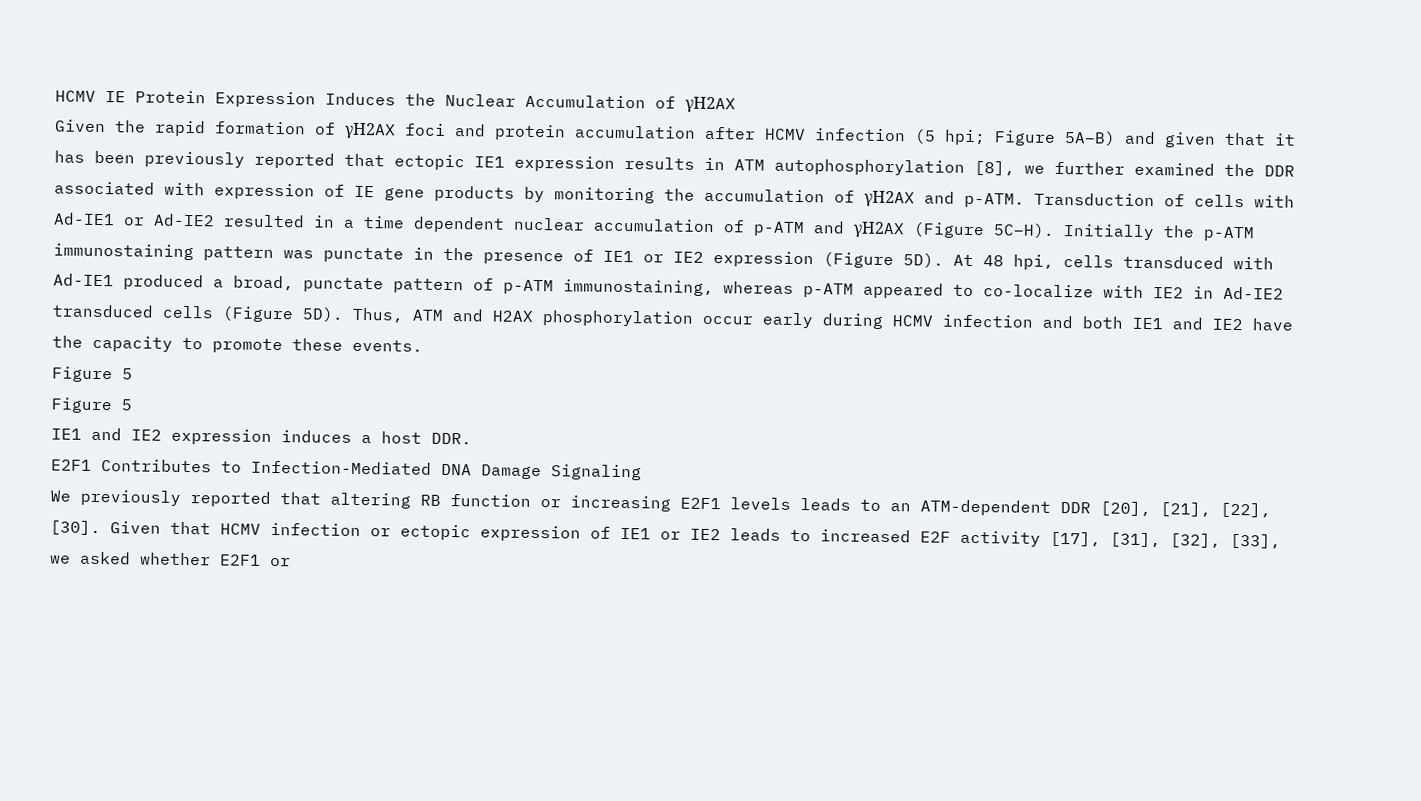HCMV IE Protein Expression Induces the Nuclear Accumulation of γH2AX
Given the rapid formation of γH2AX foci and protein accumulation after HCMV infection (5 hpi; Figure 5A–B) and given that it has been previously reported that ectopic IE1 expression results in ATM autophosphorylation [8], we further examined the DDR associated with expression of IE gene products by monitoring the accumulation of γH2AX and p-ATM. Transduction of cells with Ad-IE1 or Ad-IE2 resulted in a time dependent nuclear accumulation of p-ATM and γH2AX (Figure 5C–H). Initially the p-ATM immunostaining pattern was punctate in the presence of IE1 or IE2 expression (Figure 5D). At 48 hpi, cells transduced with Ad-IE1 produced a broad, punctate pattern of p-ATM immunostaining, whereas p-ATM appeared to co-localize with IE2 in Ad-IE2 transduced cells (Figure 5D). Thus, ATM and H2AX phosphorylation occur early during HCMV infection and both IE1 and IE2 have the capacity to promote these events.
Figure 5
Figure 5
IE1 and IE2 expression induces a host DDR.
E2F1 Contributes to Infection-Mediated DNA Damage Signaling
We previously reported that altering RB function or increasing E2F1 levels leads to an ATM-dependent DDR [20], [21], [22], [30]. Given that HCMV infection or ectopic expression of IE1 or IE2 leads to increased E2F activity [17], [31], [32], [33], we asked whether E2F1 or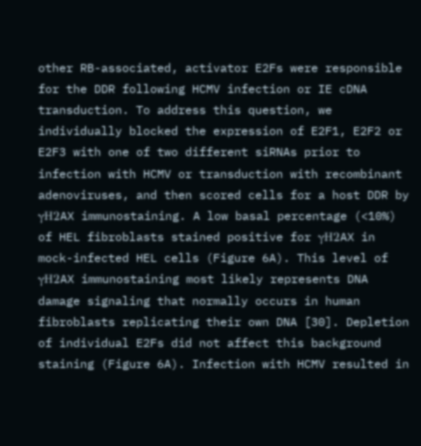other RB-associated, activator E2Fs were responsible for the DDR following HCMV infection or IE cDNA transduction. To address this question, we individually blocked the expression of E2F1, E2F2 or E2F3 with one of two different siRNAs prior to infection with HCMV or transduction with recombinant adenoviruses, and then scored cells for a host DDR by γH2AX immunostaining. A low basal percentage (<10%) of HEL fibroblasts stained positive for γH2AX in mock-infected HEL cells (Figure 6A). This level of γH2AX immunostaining most likely represents DNA damage signaling that normally occurs in human fibroblasts replicating their own DNA [30]. Depletion of individual E2Fs did not affect this background staining (Figure 6A). Infection with HCMV resulted in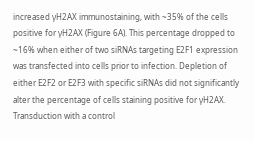increased γH2AX immunostaining, with ~35% of the cells positive for γH2AX (Figure 6A). This percentage dropped to ~16% when either of two siRNAs targeting E2F1 expression was transfected into cells prior to infection. Depletion of either E2F2 or E2F3 with specific siRNAs did not significantly alter the percentage of cells staining positive for γH2AX. Transduction with a control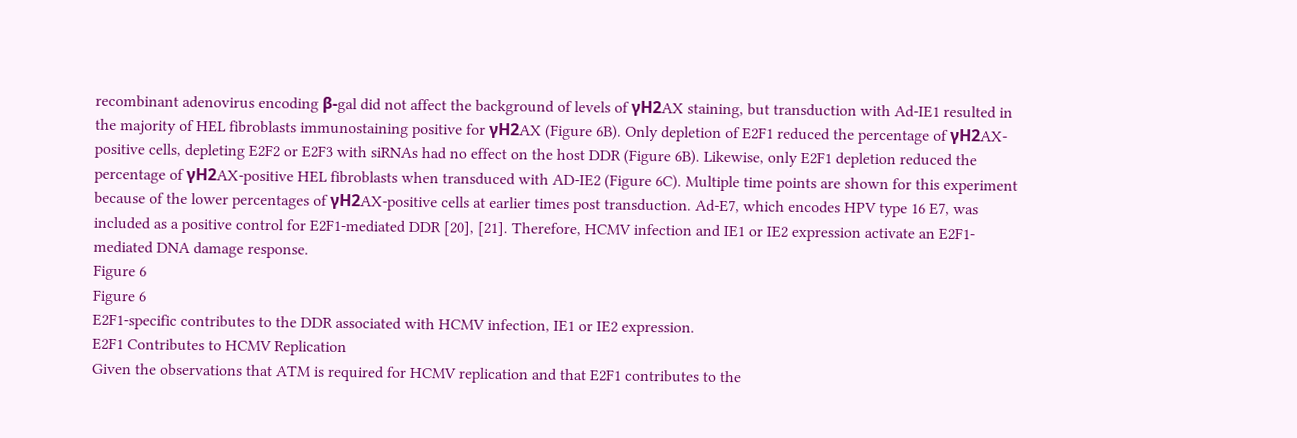recombinant adenovirus encoding β-gal did not affect the background of levels of γH2AX staining, but transduction with Ad-IE1 resulted in the majority of HEL fibroblasts immunostaining positive for γH2AX (Figure 6B). Only depletion of E2F1 reduced the percentage of γH2AX-positive cells, depleting E2F2 or E2F3 with siRNAs had no effect on the host DDR (Figure 6B). Likewise, only E2F1 depletion reduced the percentage of γH2AX-positive HEL fibroblasts when transduced with AD-IE2 (Figure 6C). Multiple time points are shown for this experiment because of the lower percentages of γH2AX-positive cells at earlier times post transduction. Ad-E7, which encodes HPV type 16 E7, was included as a positive control for E2F1-mediated DDR [20], [21]. Therefore, HCMV infection and IE1 or IE2 expression activate an E2F1-mediated DNA damage response.
Figure 6
Figure 6
E2F1-specific contributes to the DDR associated with HCMV infection, IE1 or IE2 expression.
E2F1 Contributes to HCMV Replication
Given the observations that ATM is required for HCMV replication and that E2F1 contributes to the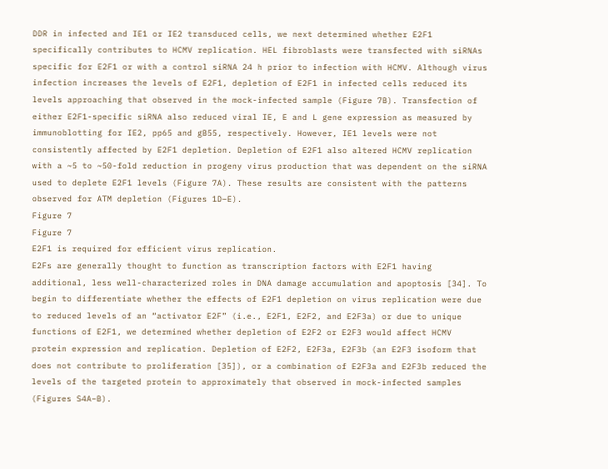DDR in infected and IE1 or IE2 transduced cells, we next determined whether E2F1 specifically contributes to HCMV replication. HEL fibroblasts were transfected with siRNAs specific for E2F1 or with a control siRNA 24 h prior to infection with HCMV. Although virus infection increases the levels of E2F1, depletion of E2F1 in infected cells reduced its levels approaching that observed in the mock-infected sample (Figure 7B). Transfection of either E2F1-specific siRNA also reduced viral IE, E and L gene expression as measured by immunoblotting for IE2, pp65 and gB55, respectively. However, IE1 levels were not consistently affected by E2F1 depletion. Depletion of E2F1 also altered HCMV replication with a ~5 to ~50-fold reduction in progeny virus production that was dependent on the siRNA used to deplete E2F1 levels (Figure 7A). These results are consistent with the patterns observed for ATM depletion (Figures 1D–E).
Figure 7
Figure 7
E2F1 is required for efficient virus replication.
E2Fs are generally thought to function as transcription factors with E2F1 having additional, less well-characterized roles in DNA damage accumulation and apoptosis [34]. To begin to differentiate whether the effects of E2F1 depletion on virus replication were due to reduced levels of an “activator E2F” (i.e., E2F1, E2F2, and E2F3a) or due to unique functions of E2F1, we determined whether depletion of E2F2 or E2F3 would affect HCMV protein expression and replication. Depletion of E2F2, E2F3a, E2F3b (an E2F3 isoform that does not contribute to proliferation [35]), or a combination of E2F3a and E2F3b reduced the levels of the targeted protein to approximately that observed in mock-infected samples (Figures S4A–B).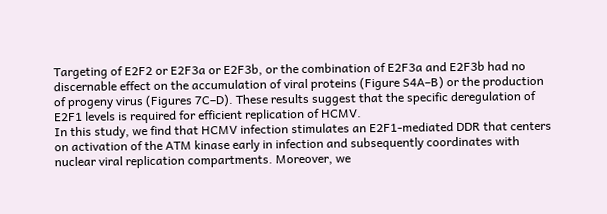Targeting of E2F2 or E2F3a or E2F3b, or the combination of E2F3a and E2F3b had no discernable effect on the accumulation of viral proteins (Figure S4A–B) or the production of progeny virus (Figures 7C–D). These results suggest that the specific deregulation of E2F1 levels is required for efficient replication of HCMV.
In this study, we find that HCMV infection stimulates an E2F1-mediated DDR that centers on activation of the ATM kinase early in infection and subsequently coordinates with nuclear viral replication compartments. Moreover, we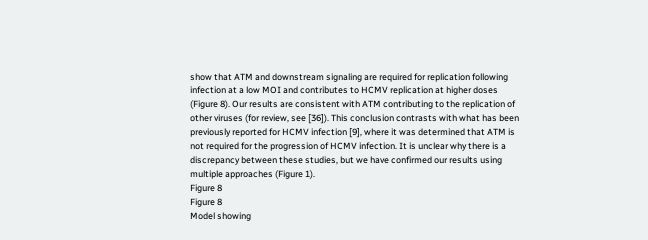show that ATM and downstream signaling are required for replication following infection at a low MOI and contributes to HCMV replication at higher doses (Figure 8). Our results are consistent with ATM contributing to the replication of other viruses (for review, see [36]). This conclusion contrasts with what has been previously reported for HCMV infection [9], where it was determined that ATM is not required for the progression of HCMV infection. It is unclear why there is a discrepancy between these studies, but we have confirmed our results using multiple approaches (Figure 1).
Figure 8
Figure 8
Model showing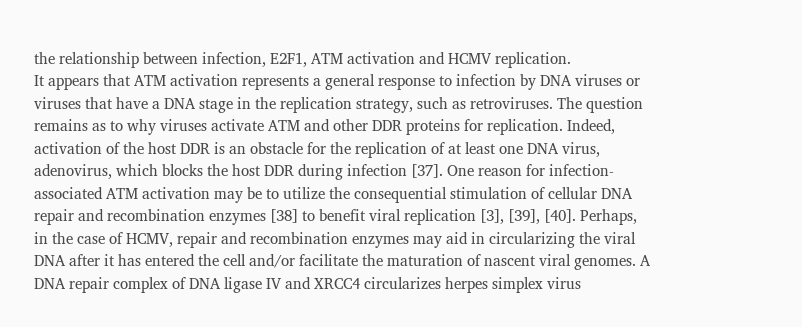the relationship between infection, E2F1, ATM activation and HCMV replication.
It appears that ATM activation represents a general response to infection by DNA viruses or viruses that have a DNA stage in the replication strategy, such as retroviruses. The question remains as to why viruses activate ATM and other DDR proteins for replication. Indeed, activation of the host DDR is an obstacle for the replication of at least one DNA virus, adenovirus, which blocks the host DDR during infection [37]. One reason for infection-associated ATM activation may be to utilize the consequential stimulation of cellular DNA repair and recombination enzymes [38] to benefit viral replication [3], [39], [40]. Perhaps, in the case of HCMV, repair and recombination enzymes may aid in circularizing the viral DNA after it has entered the cell and/or facilitate the maturation of nascent viral genomes. A DNA repair complex of DNA ligase IV and XRCC4 circularizes herpes simplex virus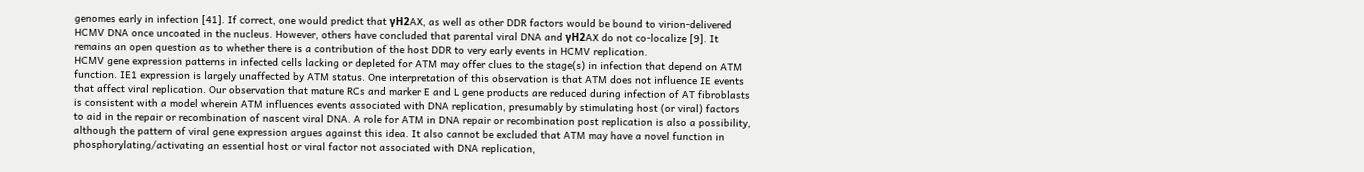genomes early in infection [41]. If correct, one would predict that γH2AX, as well as other DDR factors would be bound to virion-delivered HCMV DNA once uncoated in the nucleus. However, others have concluded that parental viral DNA and γH2AX do not co-localize [9]. It remains an open question as to whether there is a contribution of the host DDR to very early events in HCMV replication.
HCMV gene expression patterns in infected cells lacking or depleted for ATM may offer clues to the stage(s) in infection that depend on ATM function. IE1 expression is largely unaffected by ATM status. One interpretation of this observation is that ATM does not influence IE events that affect viral replication. Our observation that mature RCs and marker E and L gene products are reduced during infection of AT fibroblasts is consistent with a model wherein ATM influences events associated with DNA replication, presumably by stimulating host (or viral) factors to aid in the repair or recombination of nascent viral DNA. A role for ATM in DNA repair or recombination post replication is also a possibility, although the pattern of viral gene expression argues against this idea. It also cannot be excluded that ATM may have a novel function in phosphorylating/activating an essential host or viral factor not associated with DNA replication,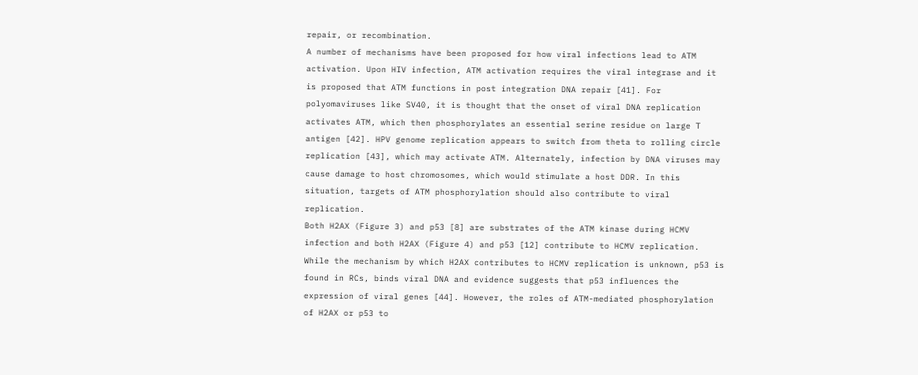repair, or recombination.
A number of mechanisms have been proposed for how viral infections lead to ATM activation. Upon HIV infection, ATM activation requires the viral integrase and it is proposed that ATM functions in post integration DNA repair [41]. For polyomaviruses like SV40, it is thought that the onset of viral DNA replication activates ATM, which then phosphorylates an essential serine residue on large T antigen [42]. HPV genome replication appears to switch from theta to rolling circle replication [43], which may activate ATM. Alternately, infection by DNA viruses may cause damage to host chromosomes, which would stimulate a host DDR. In this situation, targets of ATM phosphorylation should also contribute to viral replication.
Both H2AX (Figure 3) and p53 [8] are substrates of the ATM kinase during HCMV infection and both H2AX (Figure 4) and p53 [12] contribute to HCMV replication. While the mechanism by which H2AX contributes to HCMV replication is unknown, p53 is found in RCs, binds viral DNA and evidence suggests that p53 influences the expression of viral genes [44]. However, the roles of ATM-mediated phosphorylation of H2AX or p53 to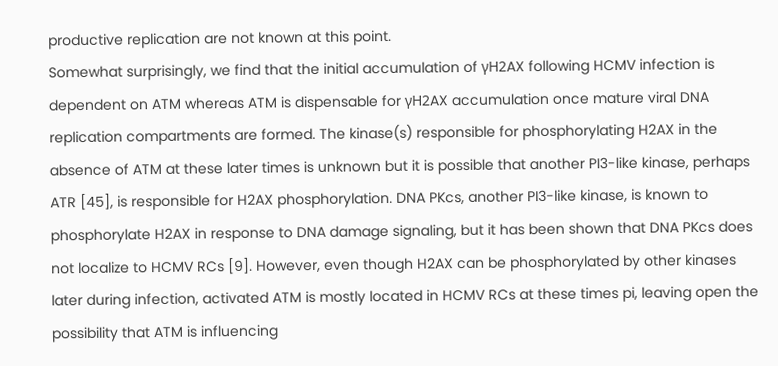productive replication are not known at this point.
Somewhat surprisingly, we find that the initial accumulation of γH2AX following HCMV infection is dependent on ATM whereas ATM is dispensable for γH2AX accumulation once mature viral DNA replication compartments are formed. The kinase(s) responsible for phosphorylating H2AX in the absence of ATM at these later times is unknown but it is possible that another PI3-like kinase, perhaps ATR [45], is responsible for H2AX phosphorylation. DNA PKcs, another PI3-like kinase, is known to phosphorylate H2AX in response to DNA damage signaling, but it has been shown that DNA PKcs does not localize to HCMV RCs [9]. However, even though H2AX can be phosphorylated by other kinases later during infection, activated ATM is mostly located in HCMV RCs at these times pi, leaving open the possibility that ATM is influencing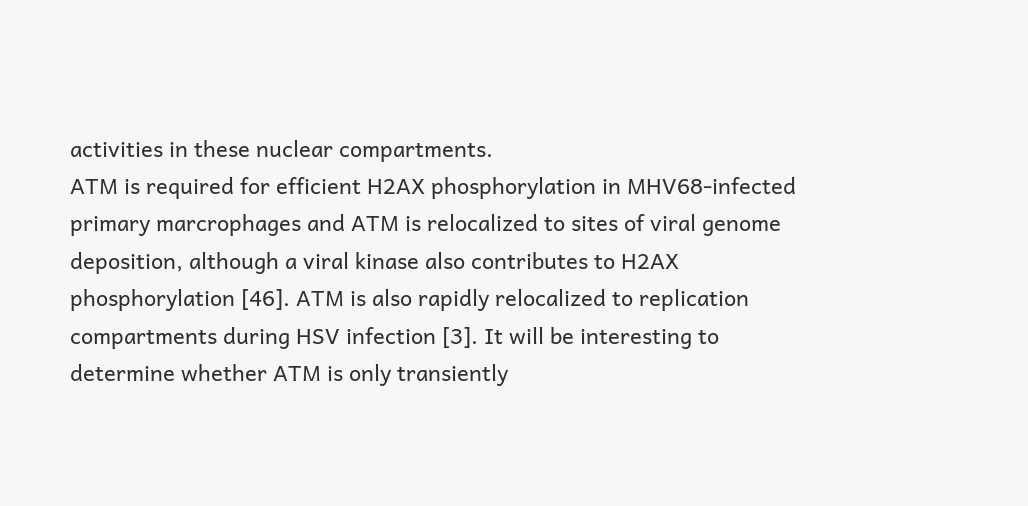activities in these nuclear compartments.
ATM is required for efficient H2AX phosphorylation in MHV68-infected primary marcrophages and ATM is relocalized to sites of viral genome deposition, although a viral kinase also contributes to H2AX phosphorylation [46]. ATM is also rapidly relocalized to replication compartments during HSV infection [3]. It will be interesting to determine whether ATM is only transiently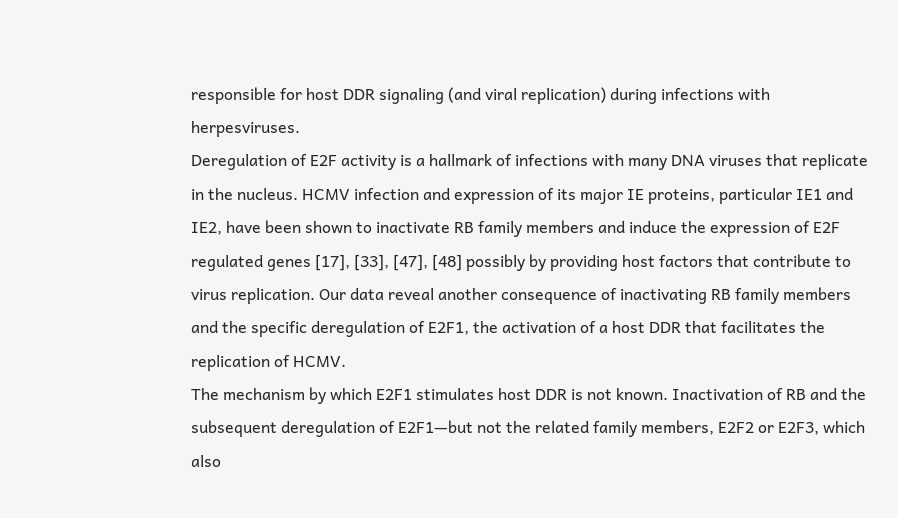responsible for host DDR signaling (and viral replication) during infections with herpesviruses.
Deregulation of E2F activity is a hallmark of infections with many DNA viruses that replicate in the nucleus. HCMV infection and expression of its major IE proteins, particular IE1 and IE2, have been shown to inactivate RB family members and induce the expression of E2F regulated genes [17], [33], [47], [48] possibly by providing host factors that contribute to virus replication. Our data reveal another consequence of inactivating RB family members and the specific deregulation of E2F1, the activation of a host DDR that facilitates the replication of HCMV.
The mechanism by which E2F1 stimulates host DDR is not known. Inactivation of RB and the subsequent deregulation of E2F1—but not the related family members, E2F2 or E2F3, which also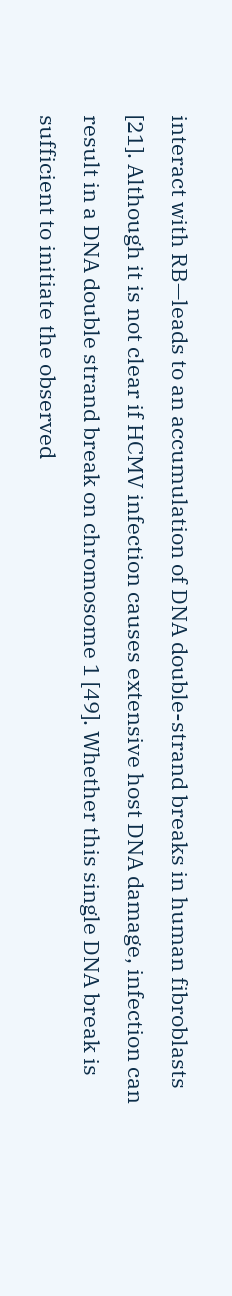interact with RB—leads to an accumulation of DNA double-strand breaks in human fibroblasts [21]. Although it is not clear if HCMV infection causes extensive host DNA damage, infection can result in a DNA double strand break on chromosome 1 [49]. Whether this single DNA break is sufficient to initiate the observed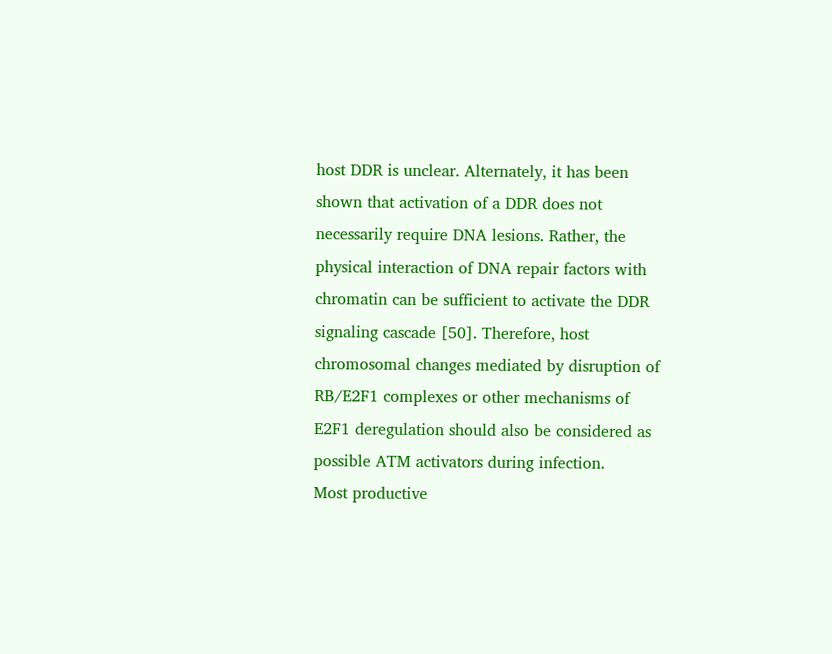host DDR is unclear. Alternately, it has been shown that activation of a DDR does not necessarily require DNA lesions. Rather, the physical interaction of DNA repair factors with chromatin can be sufficient to activate the DDR signaling cascade [50]. Therefore, host chromosomal changes mediated by disruption of RB/E2F1 complexes or other mechanisms of E2F1 deregulation should also be considered as possible ATM activators during infection.
Most productive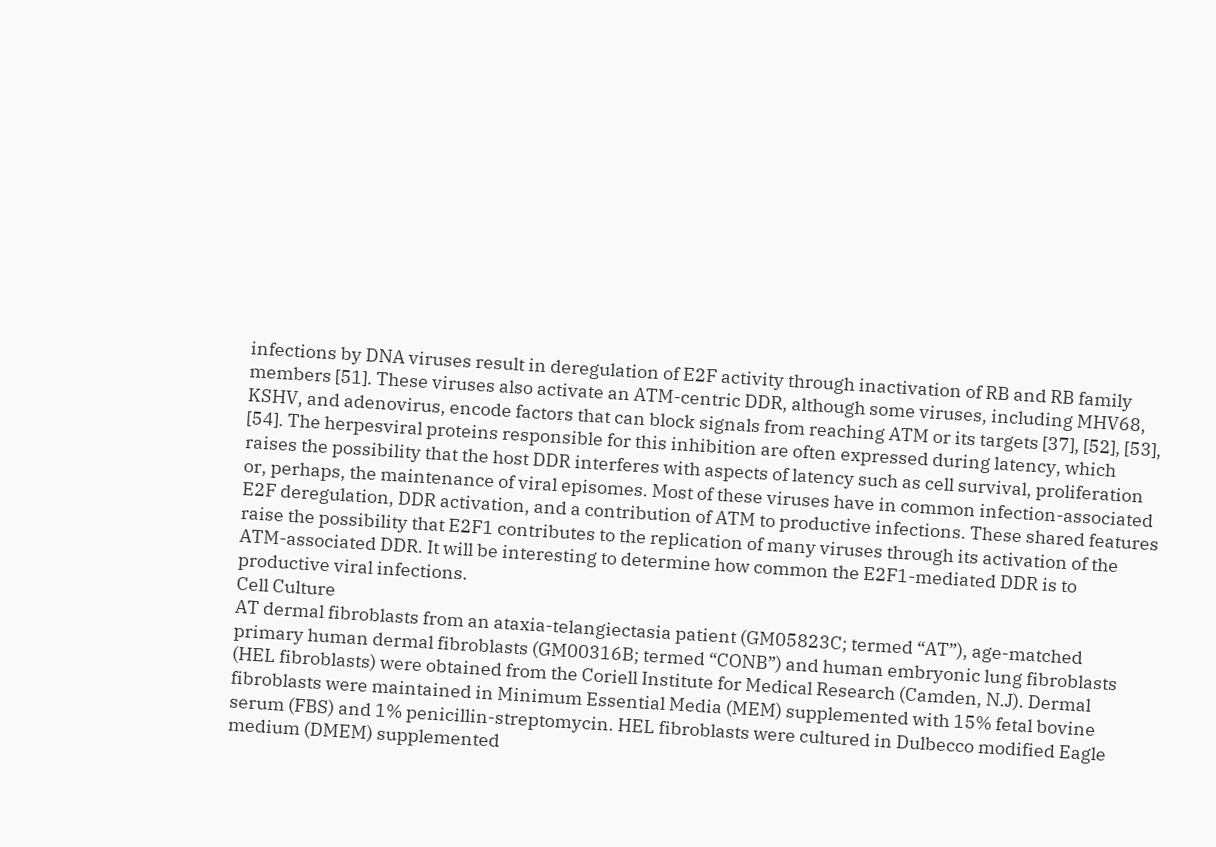infections by DNA viruses result in deregulation of E2F activity through inactivation of RB and RB family members [51]. These viruses also activate an ATM-centric DDR, although some viruses, including MHV68, KSHV, and adenovirus, encode factors that can block signals from reaching ATM or its targets [37], [52], [53], [54]. The herpesviral proteins responsible for this inhibition are often expressed during latency, which raises the possibility that the host DDR interferes with aspects of latency such as cell survival, proliferation or, perhaps, the maintenance of viral episomes. Most of these viruses have in common infection-associated E2F deregulation, DDR activation, and a contribution of ATM to productive infections. These shared features raise the possibility that E2F1 contributes to the replication of many viruses through its activation of the ATM-associated DDR. It will be interesting to determine how common the E2F1-mediated DDR is to productive viral infections.
Cell Culture
AT dermal fibroblasts from an ataxia-telangiectasia patient (GM05823C; termed “AT”), age-matched primary human dermal fibroblasts (GM00316B; termed “CONB”) and human embryonic lung fibroblasts (HEL fibroblasts) were obtained from the Coriell Institute for Medical Research (Camden, N.J). Dermal fibroblasts were maintained in Minimum Essential Media (MEM) supplemented with 15% fetal bovine serum (FBS) and 1% penicillin-streptomycin. HEL fibroblasts were cultured in Dulbecco modified Eagle medium (DMEM) supplemented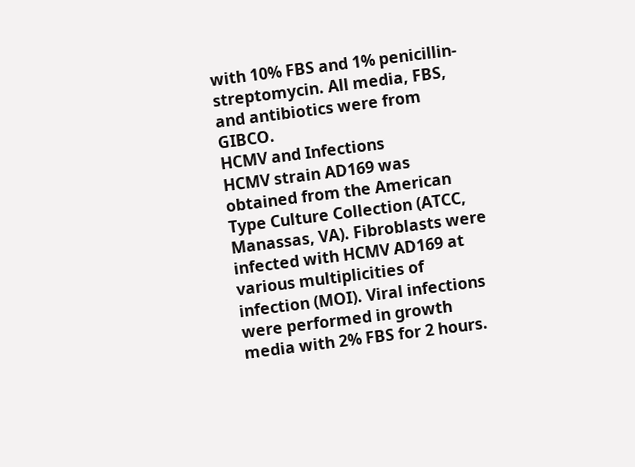with 10% FBS and 1% penicillin-streptomycin. All media, FBS, and antibiotics were from GIBCO.
HCMV and Infections
HCMV strain AD169 was obtained from the American Type Culture Collection (ATCC, Manassas, VA). Fibroblasts were infected with HCMV AD169 at various multiplicities of infection (MOI). Viral infections were performed in growth media with 2% FBS for 2 hours.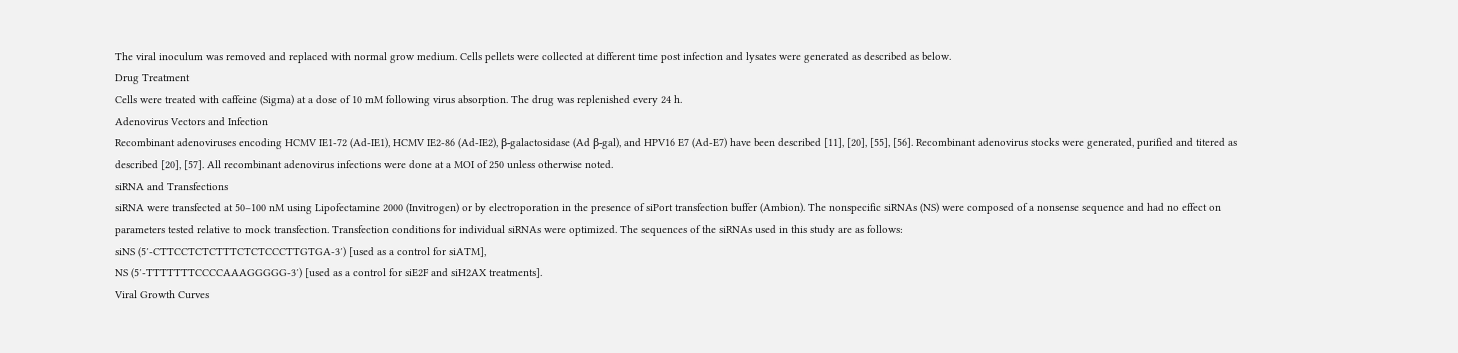The viral inoculum was removed and replaced with normal grow medium. Cells pellets were collected at different time post infection and lysates were generated as described as below.
Drug Treatment
Cells were treated with caffeine (Sigma) at a dose of 10 mM following virus absorption. The drug was replenished every 24 h.
Adenovirus Vectors and Infection
Recombinant adenoviruses encoding HCMV IE1-72 (Ad-IE1), HCMV IE2-86 (Ad-IE2), β-galactosidase (Ad β-gal), and HPV16 E7 (Ad-E7) have been described [11], [20], [55], [56]. Recombinant adenovirus stocks were generated, purified and titered as described [20], [57]. All recombinant adenovirus infections were done at a MOI of 250 unless otherwise noted.
siRNA and Transfections
siRNA were transfected at 50–100 nM using Lipofectamine 2000 (Invitrogen) or by electroporation in the presence of siPort transfection buffer (Ambion). The nonspecific siRNAs (NS) were composed of a nonsense sequence and had no effect on parameters tested relative to mock transfection. Transfection conditions for individual siRNAs were optimized. The sequences of the siRNAs used in this study are as follows:
siNS (5′-CTTCCTCTCTTTCTCTCCCTTGTGA-3′) [used as a control for siATM],
NS (5′-TTTTTTTCCCCAAAGGGGG-3′) [used as a control for siE2F and siH2AX treatments].
Viral Growth Curves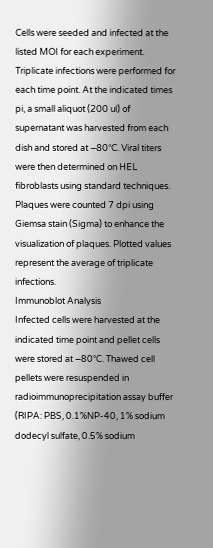Cells were seeded and infected at the listed MOI for each experiment. Triplicate infections were performed for each time point. At the indicated times pi, a small aliquot (200 ul) of supernatant was harvested from each dish and stored at −80°C. Viral titers were then determined on HEL fibroblasts using standard techniques. Plaques were counted 7 dpi using Giemsa stain (Sigma) to enhance the visualization of plaques. Plotted values represent the average of triplicate infections.
Immunoblot Analysis
Infected cells were harvested at the indicated time point and pellet cells were stored at −80°C. Thawed cell pellets were resuspended in radioimmunoprecipitation assay buffer (RIPA: PBS, 0.1%NP-40, 1% sodium dodecyl sulfate, 0.5% sodium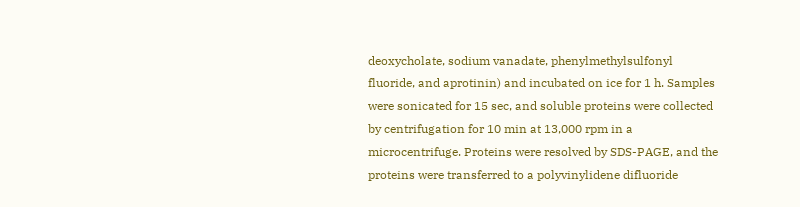deoxycholate, sodium vanadate, phenylmethylsulfonyl fluoride, and aprotinin) and incubated on ice for 1 h. Samples were sonicated for 15 sec, and soluble proteins were collected by centrifugation for 10 min at 13,000 rpm in a microcentrifuge. Proteins were resolved by SDS-PAGE, and the proteins were transferred to a polyvinylidene difluoride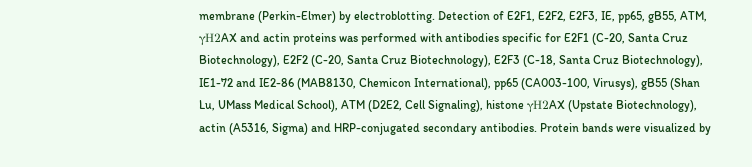membrane (Perkin-Elmer) by electroblotting. Detection of E2F1, E2F2, E2F3, IE, pp65, gB55, ATM, γH2AX and actin proteins was performed with antibodies specific for E2F1 (C-20, Santa Cruz Biotechnology), E2F2 (C-20, Santa Cruz Biotechnology), E2F3 (C-18, Santa Cruz Biotechnology), IE1-72 and IE2-86 (MAB8130, Chemicon International), pp65 (CA003-100, Virusys), gB55 (Shan Lu, UMass Medical School), ATM (D2E2, Cell Signaling), histone γH2AX (Upstate Biotechnology), actin (A5316, Sigma) and HRP-conjugated secondary antibodies. Protein bands were visualized by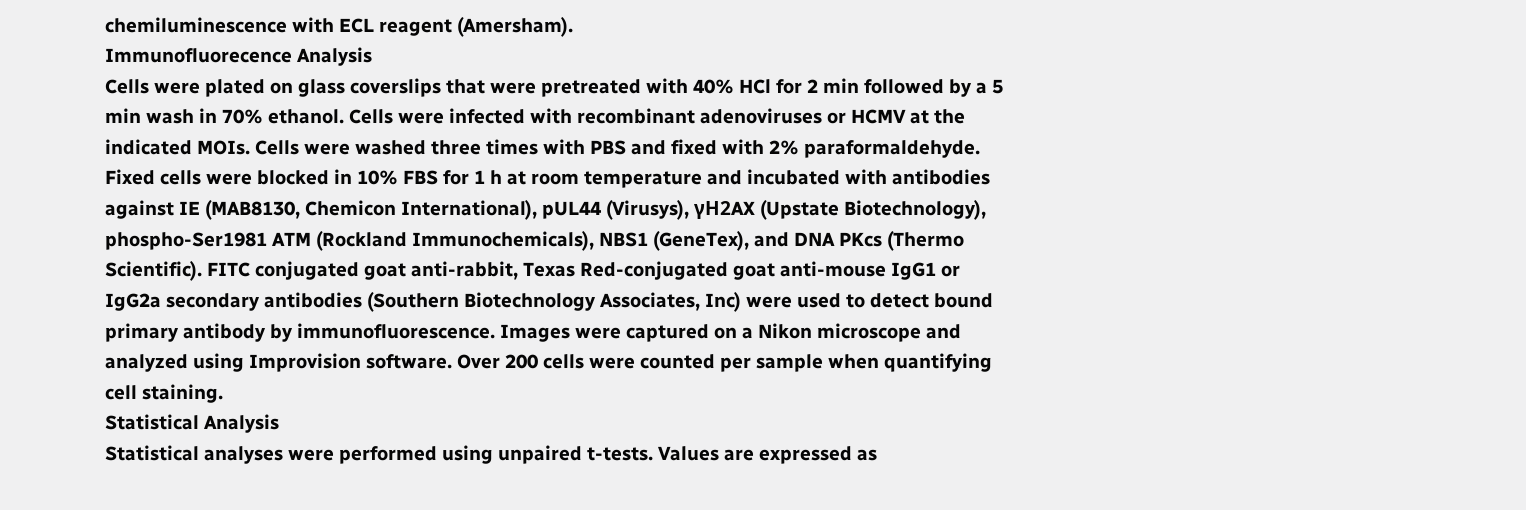chemiluminescence with ECL reagent (Amersham).
Immunofluorecence Analysis
Cells were plated on glass coverslips that were pretreated with 40% HCl for 2 min followed by a 5 min wash in 70% ethanol. Cells were infected with recombinant adenoviruses or HCMV at the indicated MOIs. Cells were washed three times with PBS and fixed with 2% paraformaldehyde. Fixed cells were blocked in 10% FBS for 1 h at room temperature and incubated with antibodies against IE (MAB8130, Chemicon International), pUL44 (Virusys), γH2AX (Upstate Biotechnology), phospho-Ser1981 ATM (Rockland Immunochemicals), NBS1 (GeneTex), and DNA PKcs (Thermo Scientific). FITC conjugated goat anti-rabbit, Texas Red-conjugated goat anti-mouse IgG1 or IgG2a secondary antibodies (Southern Biotechnology Associates, Inc) were used to detect bound primary antibody by immunofluorescence. Images were captured on a Nikon microscope and analyzed using Improvision software. Over 200 cells were counted per sample when quantifying cell staining.
Statistical Analysis
Statistical analyses were performed using unpaired t-tests. Values are expressed as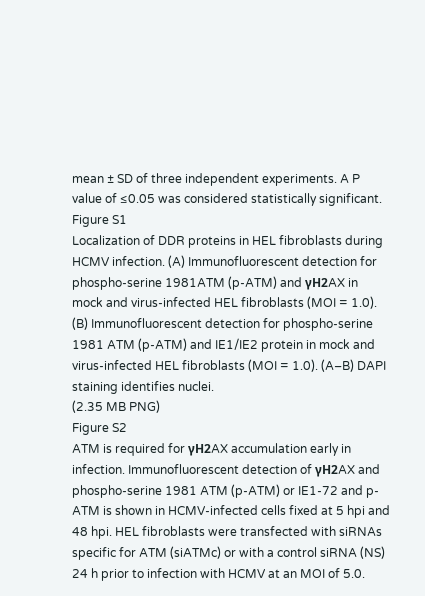mean ± SD of three independent experiments. A P value of ≤0.05 was considered statistically significant.
Figure S1
Localization of DDR proteins in HEL fibroblasts during HCMV infection. (A) Immunofluorescent detection for phospho-serine 1981ATM (p-ATM) and γH2AX in mock and virus-infected HEL fibroblasts (MOI = 1.0). (B) Immunofluorescent detection for phospho-serine 1981 ATM (p-ATM) and IE1/IE2 protein in mock and virus-infected HEL fibroblasts (MOI = 1.0). (A–B) DAPI staining identifies nuclei.
(2.35 MB PNG)
Figure S2
ATM is required for γH2AX accumulation early in infection. Immunofluorescent detection of γH2AX and phospho-serine 1981 ATM (p-ATM) or IE1-72 and p-ATM is shown in HCMV-infected cells fixed at 5 hpi and 48 hpi. HEL fibroblasts were transfected with siRNAs specific for ATM (siATMc) or with a control siRNA (NS) 24 h prior to infection with HCMV at an MOI of 5.0.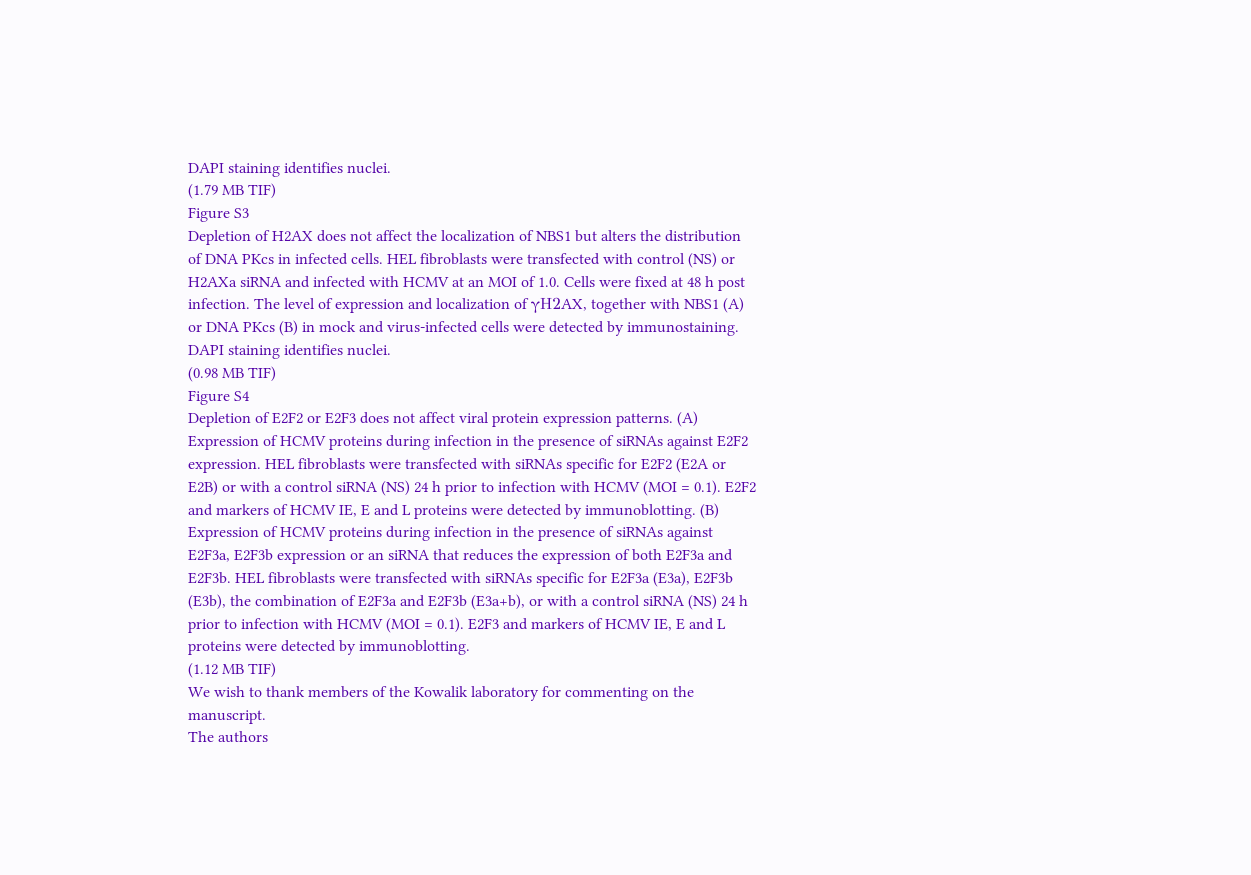DAPI staining identifies nuclei.
(1.79 MB TIF)
Figure S3
Depletion of H2AX does not affect the localization of NBS1 but alters the distribution of DNA PKcs in infected cells. HEL fibroblasts were transfected with control (NS) or H2AXa siRNA and infected with HCMV at an MOI of 1.0. Cells were fixed at 48 h post infection. The level of expression and localization of γH2AX, together with NBS1 (A) or DNA PKcs (B) in mock and virus-infected cells were detected by immunostaining. DAPI staining identifies nuclei.
(0.98 MB TIF)
Figure S4
Depletion of E2F2 or E2F3 does not affect viral protein expression patterns. (A) Expression of HCMV proteins during infection in the presence of siRNAs against E2F2 expression. HEL fibroblasts were transfected with siRNAs specific for E2F2 (E2A or E2B) or with a control siRNA (NS) 24 h prior to infection with HCMV (MOI = 0.1). E2F2 and markers of HCMV IE, E and L proteins were detected by immunoblotting. (B) Expression of HCMV proteins during infection in the presence of siRNAs against E2F3a, E2F3b expression or an siRNA that reduces the expression of both E2F3a and E2F3b. HEL fibroblasts were transfected with siRNAs specific for E2F3a (E3a), E2F3b (E3b), the combination of E2F3a and E2F3b (E3a+b), or with a control siRNA (NS) 24 h prior to infection with HCMV (MOI = 0.1). E2F3 and markers of HCMV IE, E and L proteins were detected by immunoblotting.
(1.12 MB TIF)
We wish to thank members of the Kowalik laboratory for commenting on the manuscript.
The authors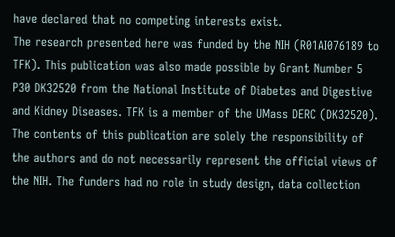have declared that no competing interests exist.
The research presented here was funded by the NIH (R01AI076189 to TFK). This publication was also made possible by Grant Number 5 P30 DK32520 from the National Institute of Diabetes and Digestive and Kidney Diseases. TFK is a member of the UMass DERC (DK32520). The contents of this publication are solely the responsibility of the authors and do not necessarily represent the official views of the NIH. The funders had no role in study design, data collection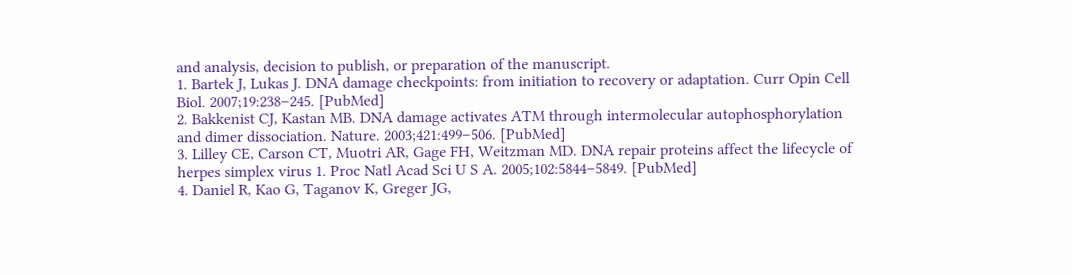and analysis, decision to publish, or preparation of the manuscript.
1. Bartek J, Lukas J. DNA damage checkpoints: from initiation to recovery or adaptation. Curr Opin Cell Biol. 2007;19:238–245. [PubMed]
2. Bakkenist CJ, Kastan MB. DNA damage activates ATM through intermolecular autophosphorylation and dimer dissociation. Nature. 2003;421:499–506. [PubMed]
3. Lilley CE, Carson CT, Muotri AR, Gage FH, Weitzman MD. DNA repair proteins affect the lifecycle of herpes simplex virus 1. Proc Natl Acad Sci U S A. 2005;102:5844–5849. [PubMed]
4. Daniel R, Kao G, Taganov K, Greger JG,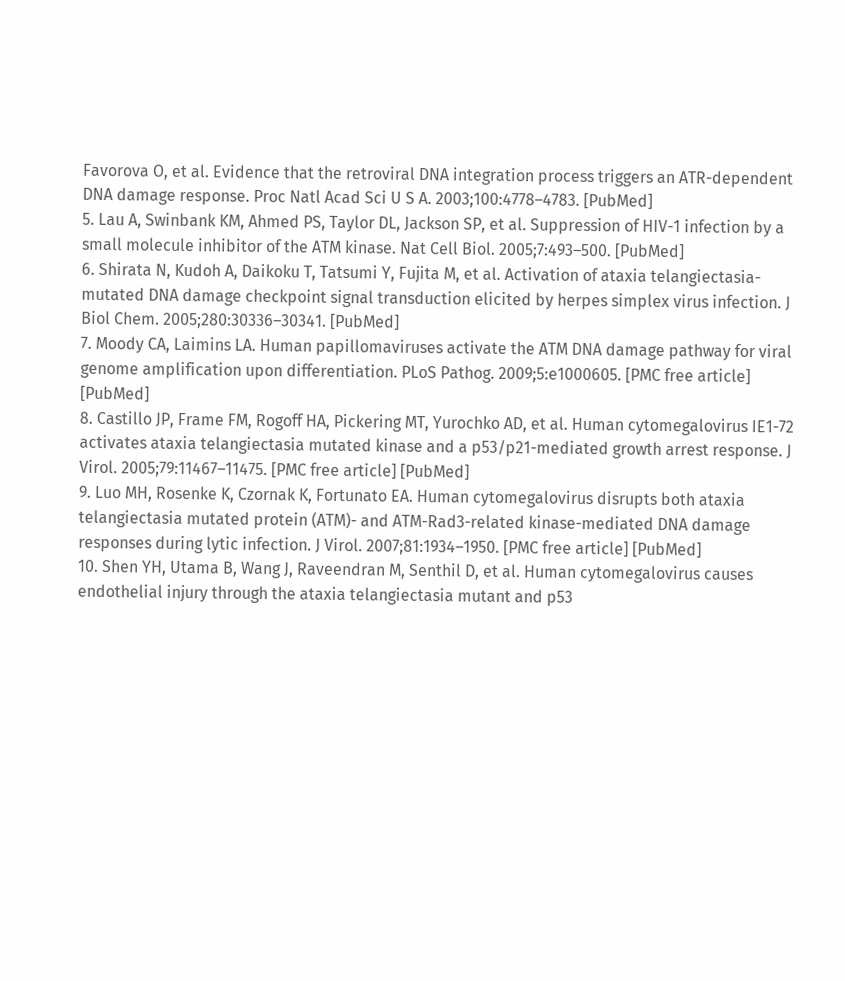Favorova O, et al. Evidence that the retroviral DNA integration process triggers an ATR-dependent DNA damage response. Proc Natl Acad Sci U S A. 2003;100:4778–4783. [PubMed]
5. Lau A, Swinbank KM, Ahmed PS, Taylor DL, Jackson SP, et al. Suppression of HIV-1 infection by a small molecule inhibitor of the ATM kinase. Nat Cell Biol. 2005;7:493–500. [PubMed]
6. Shirata N, Kudoh A, Daikoku T, Tatsumi Y, Fujita M, et al. Activation of ataxia telangiectasia-mutated DNA damage checkpoint signal transduction elicited by herpes simplex virus infection. J Biol Chem. 2005;280:30336–30341. [PubMed]
7. Moody CA, Laimins LA. Human papillomaviruses activate the ATM DNA damage pathway for viral genome amplification upon differentiation. PLoS Pathog. 2009;5:e1000605. [PMC free article] [PubMed]
8. Castillo JP, Frame FM, Rogoff HA, Pickering MT, Yurochko AD, et al. Human cytomegalovirus IE1-72 activates ataxia telangiectasia mutated kinase and a p53/p21-mediated growth arrest response. J Virol. 2005;79:11467–11475. [PMC free article] [PubMed]
9. Luo MH, Rosenke K, Czornak K, Fortunato EA. Human cytomegalovirus disrupts both ataxia telangiectasia mutated protein (ATM)- and ATM-Rad3-related kinase-mediated DNA damage responses during lytic infection. J Virol. 2007;81:1934–1950. [PMC free article] [PubMed]
10. Shen YH, Utama B, Wang J, Raveendran M, Senthil D, et al. Human cytomegalovirus causes endothelial injury through the ataxia telangiectasia mutant and p53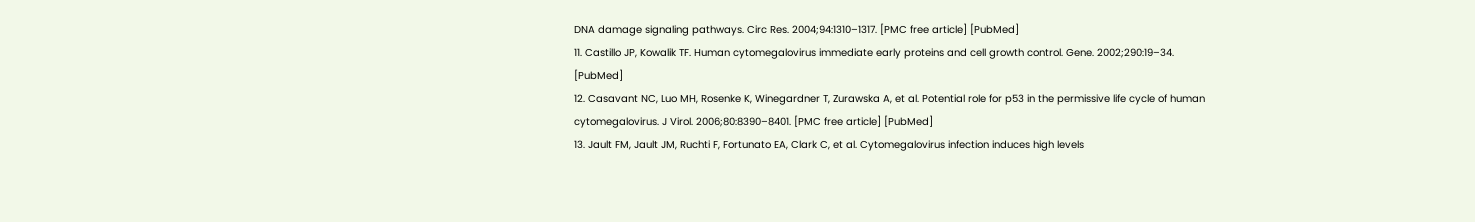DNA damage signaling pathways. Circ Res. 2004;94:1310–1317. [PMC free article] [PubMed]
11. Castillo JP, Kowalik TF. Human cytomegalovirus immediate early proteins and cell growth control. Gene. 2002;290:19–34. [PubMed]
12. Casavant NC, Luo MH, Rosenke K, Winegardner T, Zurawska A, et al. Potential role for p53 in the permissive life cycle of human cytomegalovirus. J Virol. 2006;80:8390–8401. [PMC free article] [PubMed]
13. Jault FM, Jault JM, Ruchti F, Fortunato EA, Clark C, et al. Cytomegalovirus infection induces high levels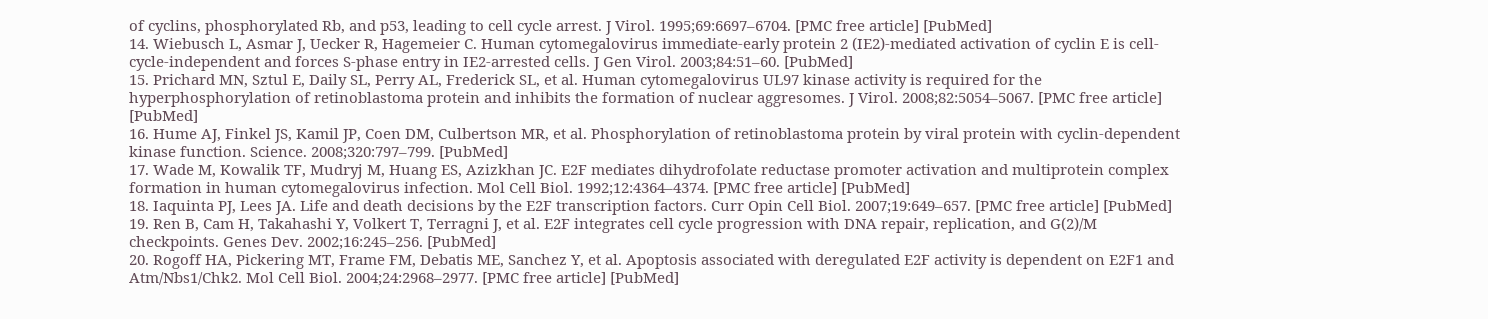of cyclins, phosphorylated Rb, and p53, leading to cell cycle arrest. J Virol. 1995;69:6697–6704. [PMC free article] [PubMed]
14. Wiebusch L, Asmar J, Uecker R, Hagemeier C. Human cytomegalovirus immediate-early protein 2 (IE2)-mediated activation of cyclin E is cell-cycle-independent and forces S-phase entry in IE2-arrested cells. J Gen Virol. 2003;84:51–60. [PubMed]
15. Prichard MN, Sztul E, Daily SL, Perry AL, Frederick SL, et al. Human cytomegalovirus UL97 kinase activity is required for the hyperphosphorylation of retinoblastoma protein and inhibits the formation of nuclear aggresomes. J Virol. 2008;82:5054–5067. [PMC free article] [PubMed]
16. Hume AJ, Finkel JS, Kamil JP, Coen DM, Culbertson MR, et al. Phosphorylation of retinoblastoma protein by viral protein with cyclin-dependent kinase function. Science. 2008;320:797–799. [PubMed]
17. Wade M, Kowalik TF, Mudryj M, Huang ES, Azizkhan JC. E2F mediates dihydrofolate reductase promoter activation and multiprotein complex formation in human cytomegalovirus infection. Mol Cell Biol. 1992;12:4364–4374. [PMC free article] [PubMed]
18. Iaquinta PJ, Lees JA. Life and death decisions by the E2F transcription factors. Curr Opin Cell Biol. 2007;19:649–657. [PMC free article] [PubMed]
19. Ren B, Cam H, Takahashi Y, Volkert T, Terragni J, et al. E2F integrates cell cycle progression with DNA repair, replication, and G(2)/M checkpoints. Genes Dev. 2002;16:245–256. [PubMed]
20. Rogoff HA, Pickering MT, Frame FM, Debatis ME, Sanchez Y, et al. Apoptosis associated with deregulated E2F activity is dependent on E2F1 and Atm/Nbs1/Chk2. Mol Cell Biol. 2004;24:2968–2977. [PMC free article] [PubMed]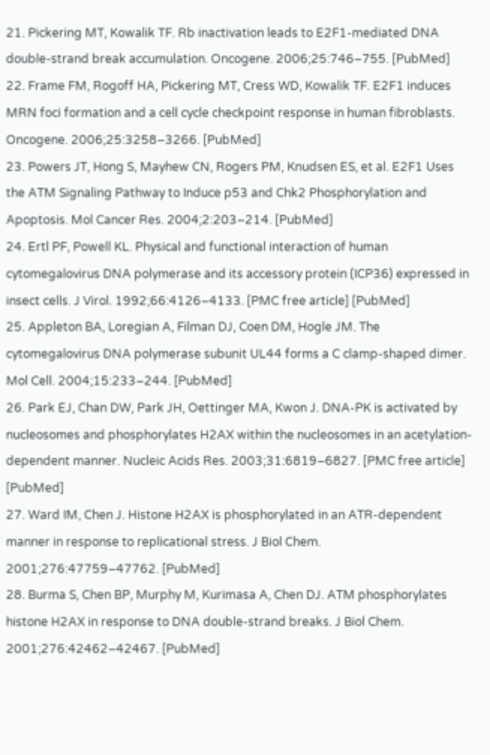21. Pickering MT, Kowalik TF. Rb inactivation leads to E2F1-mediated DNA double-strand break accumulation. Oncogene. 2006;25:746–755. [PubMed]
22. Frame FM, Rogoff HA, Pickering MT, Cress WD, Kowalik TF. E2F1 induces MRN foci formation and a cell cycle checkpoint response in human fibroblasts. Oncogene. 2006;25:3258–3266. [PubMed]
23. Powers JT, Hong S, Mayhew CN, Rogers PM, Knudsen ES, et al. E2F1 Uses the ATM Signaling Pathway to Induce p53 and Chk2 Phosphorylation and Apoptosis. Mol Cancer Res. 2004;2:203–214. [PubMed]
24. Ertl PF, Powell KL. Physical and functional interaction of human cytomegalovirus DNA polymerase and its accessory protein (ICP36) expressed in insect cells. J Virol. 1992;66:4126–4133. [PMC free article] [PubMed]
25. Appleton BA, Loregian A, Filman DJ, Coen DM, Hogle JM. The cytomegalovirus DNA polymerase subunit UL44 forms a C clamp-shaped dimer. Mol Cell. 2004;15:233–244. [PubMed]
26. Park EJ, Chan DW, Park JH, Oettinger MA, Kwon J. DNA-PK is activated by nucleosomes and phosphorylates H2AX within the nucleosomes in an acetylation-dependent manner. Nucleic Acids Res. 2003;31:6819–6827. [PMC free article] [PubMed]
27. Ward IM, Chen J. Histone H2AX is phosphorylated in an ATR-dependent manner in response to replicational stress. J Biol Chem. 2001;276:47759–47762. [PubMed]
28. Burma S, Chen BP, Murphy M, Kurimasa A, Chen DJ. ATM phosphorylates histone H2AX in response to DNA double-strand breaks. J Biol Chem. 2001;276:42462–42467. [PubMed]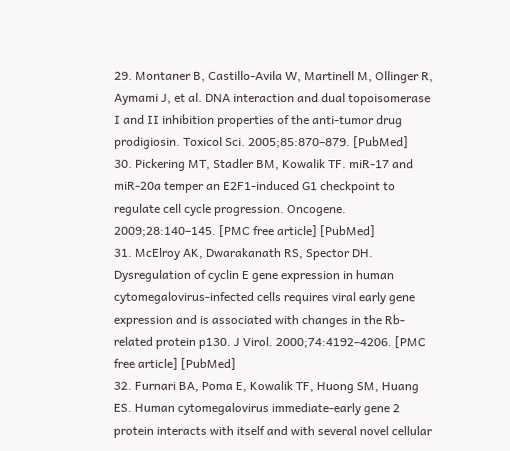29. Montaner B, Castillo-Avila W, Martinell M, Ollinger R, Aymami J, et al. DNA interaction and dual topoisomerase I and II inhibition properties of the anti-tumor drug prodigiosin. Toxicol Sci. 2005;85:870–879. [PubMed]
30. Pickering MT, Stadler BM, Kowalik TF. miR-17 and miR-20a temper an E2F1-induced G1 checkpoint to regulate cell cycle progression. Oncogene. 2009;28:140–145. [PMC free article] [PubMed]
31. McElroy AK, Dwarakanath RS, Spector DH. Dysregulation of cyclin E gene expression in human cytomegalovirus-infected cells requires viral early gene expression and is associated with changes in the Rb-related protein p130. J Virol. 2000;74:4192–4206. [PMC free article] [PubMed]
32. Furnari BA, Poma E, Kowalik TF, Huong SM, Huang ES. Human cytomegalovirus immediate-early gene 2 protein interacts with itself and with several novel cellular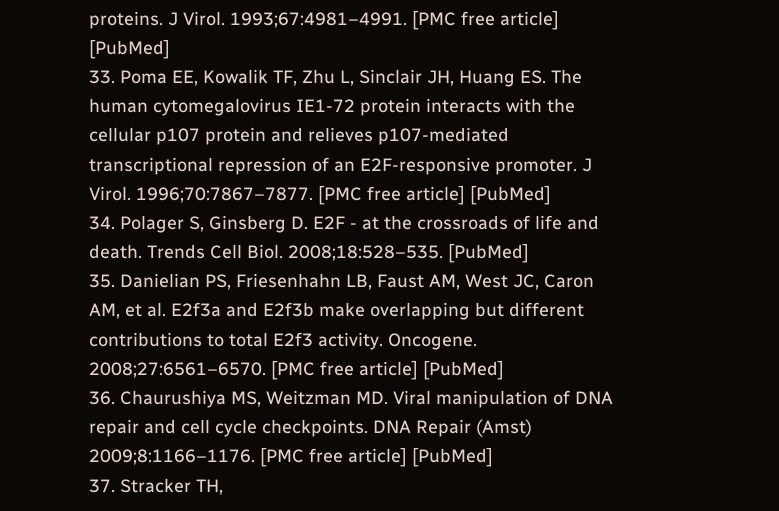proteins. J Virol. 1993;67:4981–4991. [PMC free article] [PubMed]
33. Poma EE, Kowalik TF, Zhu L, Sinclair JH, Huang ES. The human cytomegalovirus IE1-72 protein interacts with the cellular p107 protein and relieves p107-mediated transcriptional repression of an E2F-responsive promoter. J Virol. 1996;70:7867–7877. [PMC free article] [PubMed]
34. Polager S, Ginsberg D. E2F - at the crossroads of life and death. Trends Cell Biol. 2008;18:528–535. [PubMed]
35. Danielian PS, Friesenhahn LB, Faust AM, West JC, Caron AM, et al. E2f3a and E2f3b make overlapping but different contributions to total E2f3 activity. Oncogene. 2008;27:6561–6570. [PMC free article] [PubMed]
36. Chaurushiya MS, Weitzman MD. Viral manipulation of DNA repair and cell cycle checkpoints. DNA Repair (Amst) 2009;8:1166–1176. [PMC free article] [PubMed]
37. Stracker TH,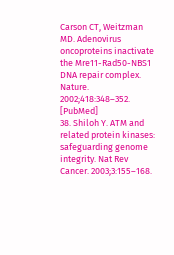Carson CT, Weitzman MD. Adenovirus oncoproteins inactivate the Mre11-Rad50-NBS1 DNA repair complex. Nature. 2002;418:348–352. [PubMed]
38. Shiloh Y. ATM and related protein kinases: safeguarding genome integrity. Nat Rev Cancer. 2003;3:155–168.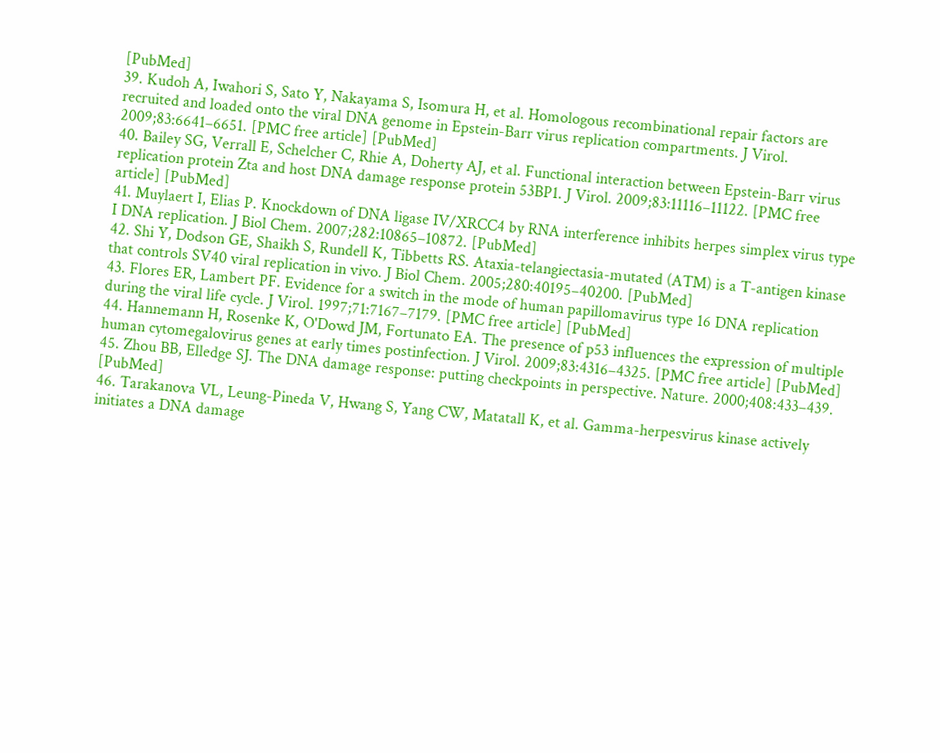[PubMed]
39. Kudoh A, Iwahori S, Sato Y, Nakayama S, Isomura H, et al. Homologous recombinational repair factors are recruited and loaded onto the viral DNA genome in Epstein-Barr virus replication compartments. J Virol. 2009;83:6641–6651. [PMC free article] [PubMed]
40. Bailey SG, Verrall E, Schelcher C, Rhie A, Doherty AJ, et al. Functional interaction between Epstein-Barr virus replication protein Zta and host DNA damage response protein 53BP1. J Virol. 2009;83:11116–11122. [PMC free article] [PubMed]
41. Muylaert I, Elias P. Knockdown of DNA ligase IV/XRCC4 by RNA interference inhibits herpes simplex virus type I DNA replication. J Biol Chem. 2007;282:10865–10872. [PubMed]
42. Shi Y, Dodson GE, Shaikh S, Rundell K, Tibbetts RS. Ataxia-telangiectasia-mutated (ATM) is a T-antigen kinase that controls SV40 viral replication in vivo. J Biol Chem. 2005;280:40195–40200. [PubMed]
43. Flores ER, Lambert PF. Evidence for a switch in the mode of human papillomavirus type 16 DNA replication during the viral life cycle. J Virol. 1997;71:7167–7179. [PMC free article] [PubMed]
44. Hannemann H, Rosenke K, O'Dowd JM, Fortunato EA. The presence of p53 influences the expression of multiple human cytomegalovirus genes at early times postinfection. J Virol. 2009;83:4316–4325. [PMC free article] [PubMed]
45. Zhou BB, Elledge SJ. The DNA damage response: putting checkpoints in perspective. Nature. 2000;408:433–439. [PubMed]
46. Tarakanova VL, Leung-Pineda V, Hwang S, Yang CW, Matatall K, et al. Gamma-herpesvirus kinase actively initiates a DNA damage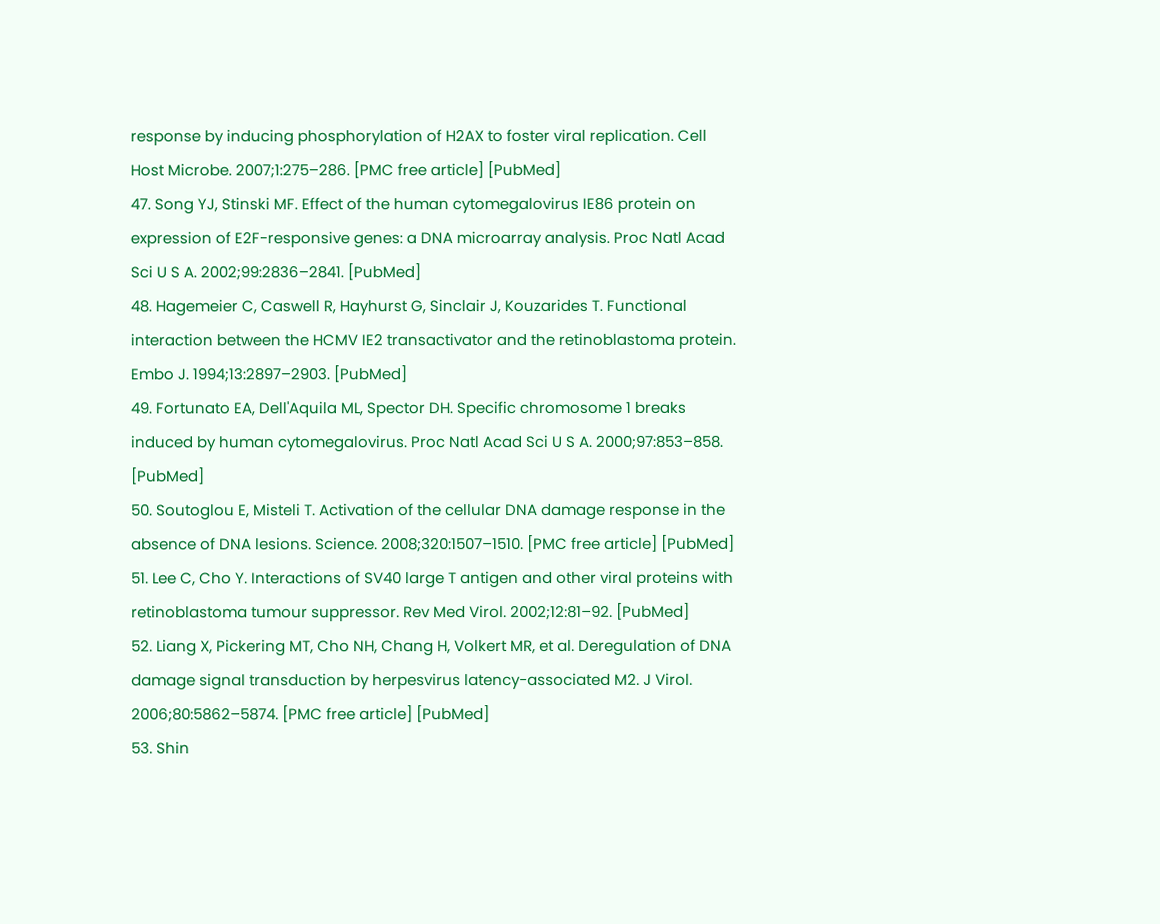response by inducing phosphorylation of H2AX to foster viral replication. Cell Host Microbe. 2007;1:275–286. [PMC free article] [PubMed]
47. Song YJ, Stinski MF. Effect of the human cytomegalovirus IE86 protein on expression of E2F-responsive genes: a DNA microarray analysis. Proc Natl Acad Sci U S A. 2002;99:2836–2841. [PubMed]
48. Hagemeier C, Caswell R, Hayhurst G, Sinclair J, Kouzarides T. Functional interaction between the HCMV IE2 transactivator and the retinoblastoma protein. Embo J. 1994;13:2897–2903. [PubMed]
49. Fortunato EA, Dell'Aquila ML, Spector DH. Specific chromosome 1 breaks induced by human cytomegalovirus. Proc Natl Acad Sci U S A. 2000;97:853–858. [PubMed]
50. Soutoglou E, Misteli T. Activation of the cellular DNA damage response in the absence of DNA lesions. Science. 2008;320:1507–1510. [PMC free article] [PubMed]
51. Lee C, Cho Y. Interactions of SV40 large T antigen and other viral proteins with retinoblastoma tumour suppressor. Rev Med Virol. 2002;12:81–92. [PubMed]
52. Liang X, Pickering MT, Cho NH, Chang H, Volkert MR, et al. Deregulation of DNA damage signal transduction by herpesvirus latency-associated M2. J Virol. 2006;80:5862–5874. [PMC free article] [PubMed]
53. Shin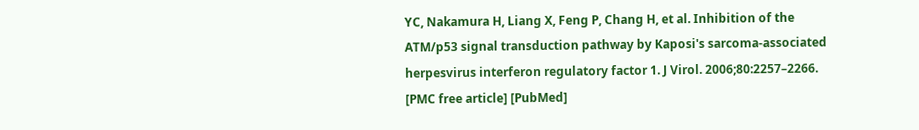YC, Nakamura H, Liang X, Feng P, Chang H, et al. Inhibition of the ATM/p53 signal transduction pathway by Kaposi's sarcoma-associated herpesvirus interferon regulatory factor 1. J Virol. 2006;80:2257–2266. [PMC free article] [PubMed]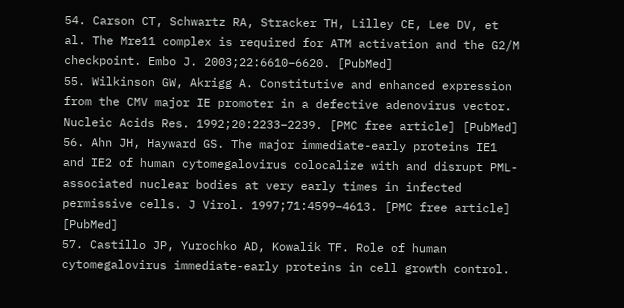54. Carson CT, Schwartz RA, Stracker TH, Lilley CE, Lee DV, et al. The Mre11 complex is required for ATM activation and the G2/M checkpoint. Embo J. 2003;22:6610–6620. [PubMed]
55. Wilkinson GW, Akrigg A. Constitutive and enhanced expression from the CMV major IE promoter in a defective adenovirus vector. Nucleic Acids Res. 1992;20:2233–2239. [PMC free article] [PubMed]
56. Ahn JH, Hayward GS. The major immediate-early proteins IE1 and IE2 of human cytomegalovirus colocalize with and disrupt PML-associated nuclear bodies at very early times in infected permissive cells. J Virol. 1997;71:4599–4613. [PMC free article] [PubMed]
57. Castillo JP, Yurochko AD, Kowalik TF. Role of human cytomegalovirus immediate-early proteins in cell growth control.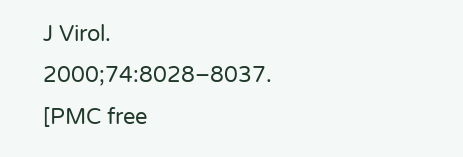J Virol. 2000;74:8028–8037. [PMC free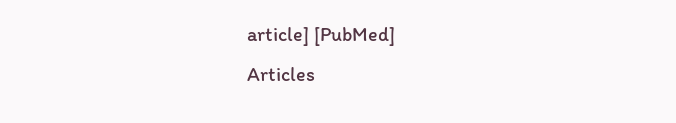article] [PubMed]
Articles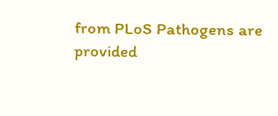from PLoS Pathogens are provided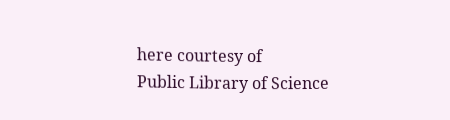here courtesy of
Public Library of Science